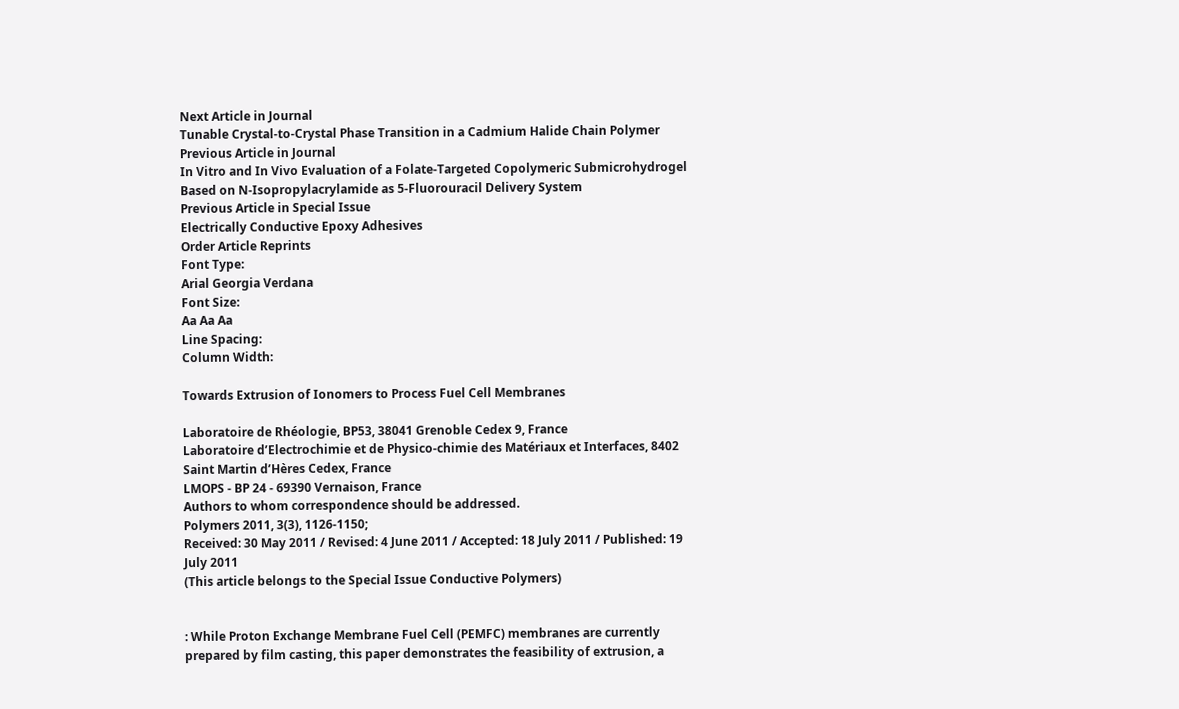Next Article in Journal
Tunable Crystal-to-Crystal Phase Transition in a Cadmium Halide Chain Polymer
Previous Article in Journal
In Vitro and In Vivo Evaluation of a Folate-Targeted Copolymeric Submicrohydrogel Based on N-Isopropylacrylamide as 5-Fluorouracil Delivery System
Previous Article in Special Issue
Electrically Conductive Epoxy Adhesives
Order Article Reprints
Font Type:
Arial Georgia Verdana
Font Size:
Aa Aa Aa
Line Spacing:
Column Width:

Towards Extrusion of Ionomers to Process Fuel Cell Membranes

Laboratoire de Rhéologie, BP53, 38041 Grenoble Cedex 9, France
Laboratoire d’Electrochimie et de Physico-chimie des Matériaux et Interfaces, 8402 Saint Martin d’Hères Cedex, France
LMOPS - BP 24 - 69390 Vernaison, France
Authors to whom correspondence should be addressed.
Polymers 2011, 3(3), 1126-1150;
Received: 30 May 2011 / Revised: 4 June 2011 / Accepted: 18 July 2011 / Published: 19 July 2011
(This article belongs to the Special Issue Conductive Polymers)


: While Proton Exchange Membrane Fuel Cell (PEMFC) membranes are currently prepared by film casting, this paper demonstrates the feasibility of extrusion, a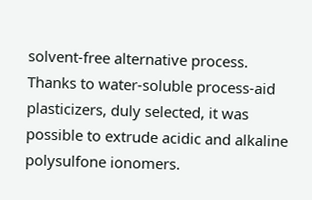solvent-free alternative process. Thanks to water-soluble process-aid plasticizers, duly selected, it was possible to extrude acidic and alkaline polysulfone ionomers.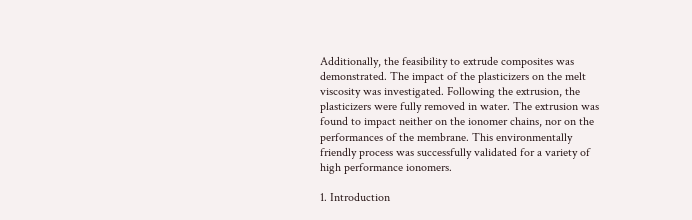Additionally, the feasibility to extrude composites was demonstrated. The impact of the plasticizers on the melt viscosity was investigated. Following the extrusion, the plasticizers were fully removed in water. The extrusion was found to impact neither on the ionomer chains, nor on the performances of the membrane. This environmentally friendly process was successfully validated for a variety of high performance ionomers.

1. Introduction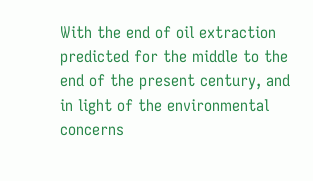With the end of oil extraction predicted for the middle to the end of the present century, and in light of the environmental concerns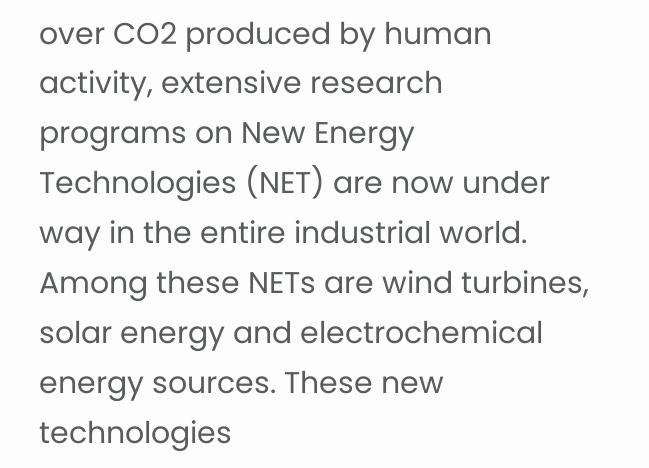over CO2 produced by human activity, extensive research programs on New Energy Technologies (NET) are now under way in the entire industrial world. Among these NETs are wind turbines, solar energy and electrochemical energy sources. These new technologies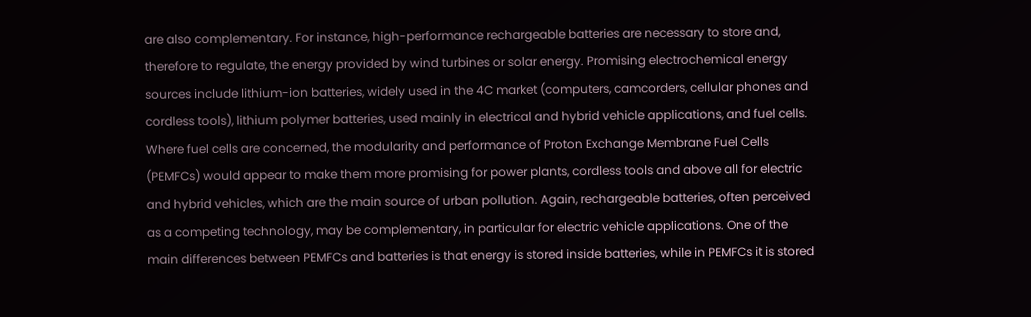are also complementary. For instance, high-performance rechargeable batteries are necessary to store and, therefore to regulate, the energy provided by wind turbines or solar energy. Promising electrochemical energy sources include lithium-ion batteries, widely used in the 4C market (computers, camcorders, cellular phones and cordless tools), lithium polymer batteries, used mainly in electrical and hybrid vehicle applications, and fuel cells. Where fuel cells are concerned, the modularity and performance of Proton Exchange Membrane Fuel Cells (PEMFCs) would appear to make them more promising for power plants, cordless tools and above all for electric and hybrid vehicles, which are the main source of urban pollution. Again, rechargeable batteries, often perceived as a competing technology, may be complementary, in particular for electric vehicle applications. One of the main differences between PEMFCs and batteries is that energy is stored inside batteries, while in PEMFCs it is stored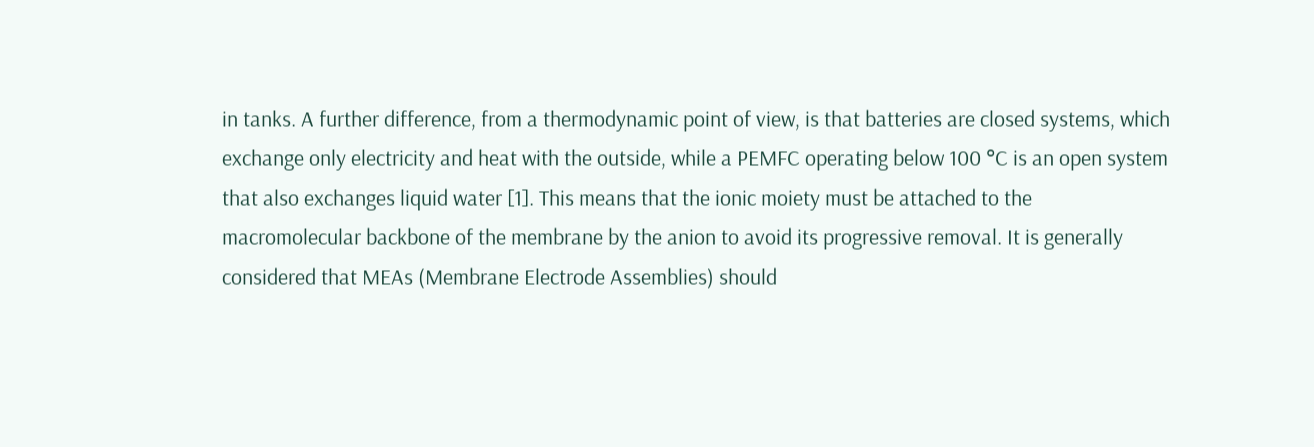in tanks. A further difference, from a thermodynamic point of view, is that batteries are closed systems, which exchange only electricity and heat with the outside, while a PEMFC operating below 100 °C is an open system that also exchanges liquid water [1]. This means that the ionic moiety must be attached to the macromolecular backbone of the membrane by the anion to avoid its progressive removal. It is generally considered that MEAs (Membrane Electrode Assemblies) should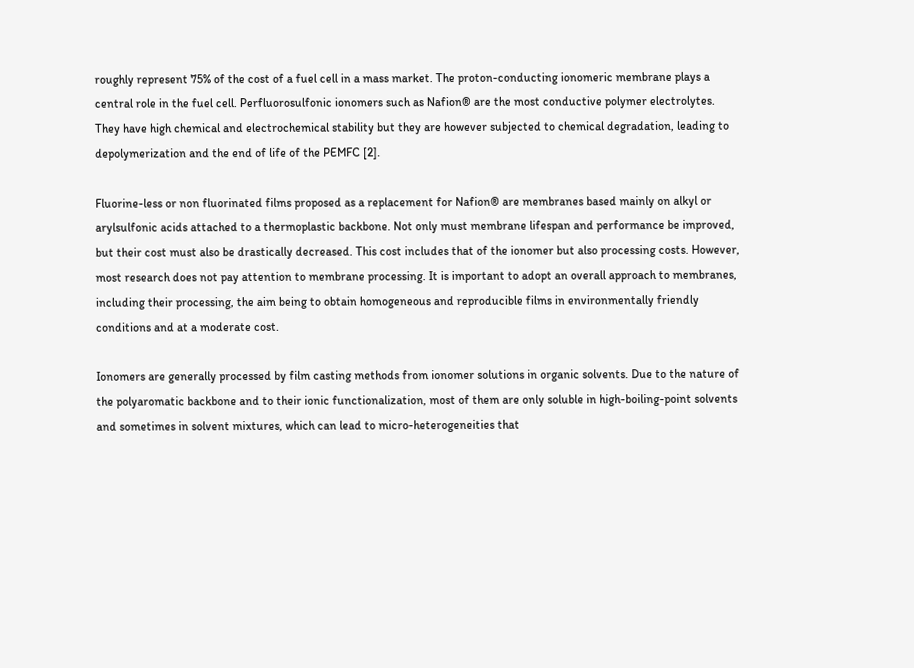roughly represent 75% of the cost of a fuel cell in a mass market. The proton-conducting ionomeric membrane plays a central role in the fuel cell. Perfluorosulfonic ionomers such as Nafion® are the most conductive polymer electrolytes. They have high chemical and electrochemical stability but they are however subjected to chemical degradation, leading to depolymerization and the end of life of the PEMFC [2].

Fluorine-less or non fluorinated films proposed as a replacement for Nafion® are membranes based mainly on alkyl or arylsulfonic acids attached to a thermoplastic backbone. Not only must membrane lifespan and performance be improved, but their cost must also be drastically decreased. This cost includes that of the ionomer but also processing costs. However, most research does not pay attention to membrane processing. It is important to adopt an overall approach to membranes, including their processing, the aim being to obtain homogeneous and reproducible films in environmentally friendly conditions and at a moderate cost.

Ionomers are generally processed by film casting methods from ionomer solutions in organic solvents. Due to the nature of the polyaromatic backbone and to their ionic functionalization, most of them are only soluble in high-boiling-point solvents and sometimes in solvent mixtures, which can lead to micro-heterogeneities that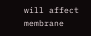will affect membrane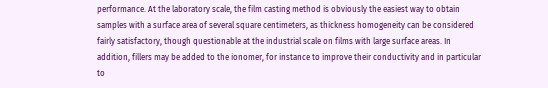performance. At the laboratory scale, the film casting method is obviously the easiest way to obtain samples with a surface area of several square centimeters, as thickness homogeneity can be considered fairly satisfactory, though questionable at the industrial scale on films with large surface areas. In addition, fillers may be added to the ionomer, for instance to improve their conductivity and in particular to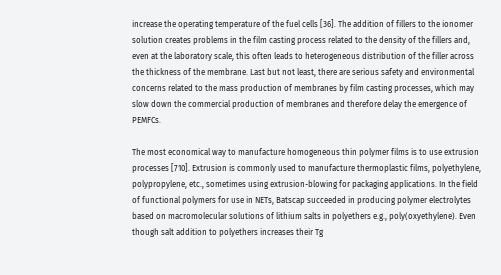increase the operating temperature of the fuel cells [36]. The addition of fillers to the ionomer solution creates problems in the film casting process related to the density of the fillers and, even at the laboratory scale, this often leads to heterogeneous distribution of the filler across the thickness of the membrane. Last but not least, there are serious safety and environmental concerns related to the mass production of membranes by film casting processes, which may slow down the commercial production of membranes and therefore delay the emergence of PEMFCs.

The most economical way to manufacture homogeneous thin polymer films is to use extrusion processes [710]. Extrusion is commonly used to manufacture thermoplastic films, polyethylene, polypropylene, etc., sometimes using extrusion-blowing for packaging applications. In the field of functional polymers for use in NETs, Batscap succeeded in producing polymer electrolytes based on macromolecular solutions of lithium salts in polyethers e.g., poly(oxyethylene). Even though salt addition to polyethers increases their Tg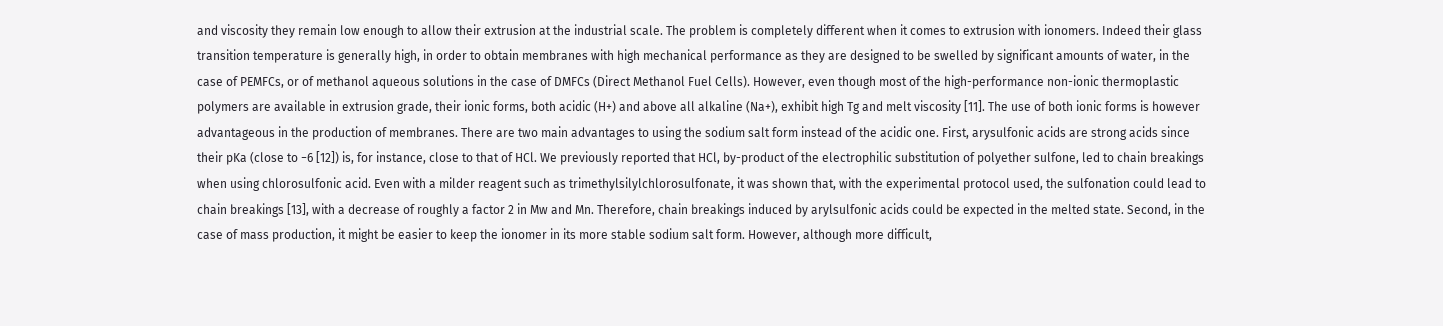and viscosity they remain low enough to allow their extrusion at the industrial scale. The problem is completely different when it comes to extrusion with ionomers. Indeed their glass transition temperature is generally high, in order to obtain membranes with high mechanical performance as they are designed to be swelled by significant amounts of water, in the case of PEMFCs, or of methanol aqueous solutions in the case of DMFCs (Direct Methanol Fuel Cells). However, even though most of the high-performance non-ionic thermoplastic polymers are available in extrusion grade, their ionic forms, both acidic (H+) and above all alkaline (Na+), exhibit high Tg and melt viscosity [11]. The use of both ionic forms is however advantageous in the production of membranes. There are two main advantages to using the sodium salt form instead of the acidic one. First, arysulfonic acids are strong acids since their pKa (close to −6 [12]) is, for instance, close to that of HCl. We previously reported that HCl, by-product of the electrophilic substitution of polyether sulfone, led to chain breakings when using chlorosulfonic acid. Even with a milder reagent such as trimethylsilylchlorosulfonate, it was shown that, with the experimental protocol used, the sulfonation could lead to chain breakings [13], with a decrease of roughly a factor 2 in Mw and Mn. Therefore, chain breakings induced by arylsulfonic acids could be expected in the melted state. Second, in the case of mass production, it might be easier to keep the ionomer in its more stable sodium salt form. However, although more difficult,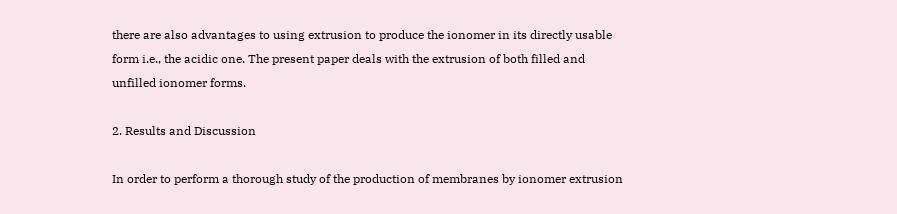there are also advantages to using extrusion to produce the ionomer in its directly usable form i.e., the acidic one. The present paper deals with the extrusion of both filled and unfilled ionomer forms.

2. Results and Discussion

In order to perform a thorough study of the production of membranes by ionomer extrusion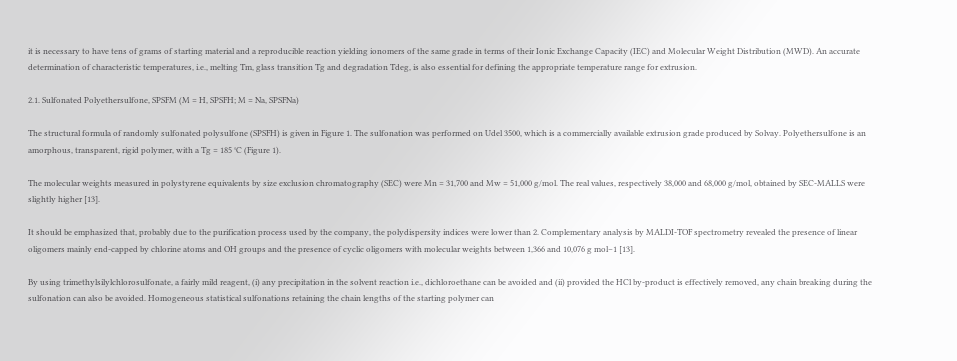it is necessary to have tens of grams of starting material and a reproducible reaction yielding ionomers of the same grade in terms of their Ionic Exchange Capacity (IEC) and Molecular Weight Distribution (MWD). An accurate determination of characteristic temperatures, i.e., melting Tm, glass transition Tg and degradation Tdeg, is also essential for defining the appropriate temperature range for extrusion.

2.1. Sulfonated Polyethersulfone, SPSFM (M = H, SPSFH; M = Na, SPSFNa)

The structural formula of randomly sulfonated polysulfone (SPSFH) is given in Figure 1. The sulfonation was performed on Udel 3500, which is a commercially available extrusion grade produced by Solvay. Polyethersulfone is an amorphous, transparent, rigid polymer, with a Tg = 185 °C (Figure 1).

The molecular weights measured in polystyrene equivalents by size exclusion chromatography (SEC) were Mn = 31,700 and Mw = 51,000 g/mol. The real values, respectively 38,000 and 68,000 g/mol, obtained by SEC-MALLS were slightly higher [13].

It should be emphasized that, probably due to the purification process used by the company, the polydispersity indices were lower than 2. Complementary analysis by MALDI-TOF spectrometry revealed the presence of linear oligomers mainly end-capped by chlorine atoms and OH groups and the presence of cyclic oligomers with molecular weights between 1,366 and 10,076 g mol−1 [13].

By using trimethylsilylchlorosulfonate, a fairly mild reagent, (i) any precipitation in the solvent reaction i.e., dichloroethane can be avoided and (ii) provided the HCl by-product is effectively removed, any chain breaking during the sulfonation can also be avoided. Homogeneous statistical sulfonations retaining the chain lengths of the starting polymer can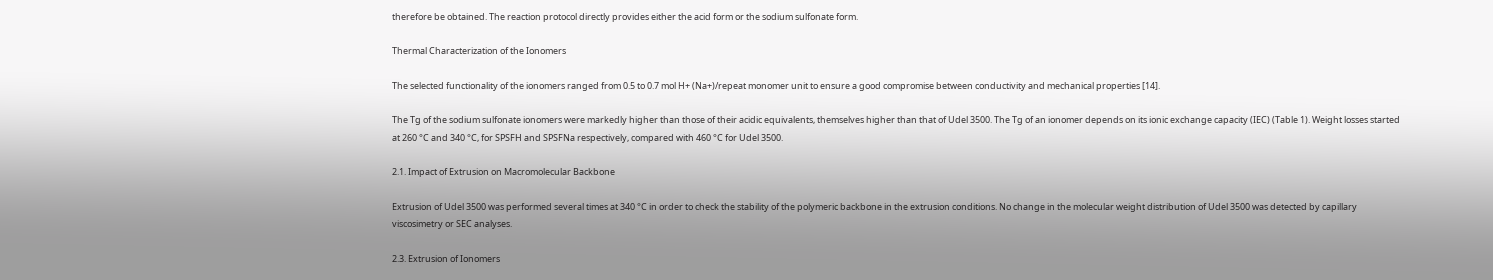therefore be obtained. The reaction protocol directly provides either the acid form or the sodium sulfonate form.

Thermal Characterization of the Ionomers

The selected functionality of the ionomers ranged from 0.5 to 0.7 mol H+ (Na+)/repeat monomer unit to ensure a good compromise between conductivity and mechanical properties [14].

The Tg of the sodium sulfonate ionomers were markedly higher than those of their acidic equivalents, themselves higher than that of Udel 3500. The Tg of an ionomer depends on its ionic exchange capacity (IEC) (Table 1). Weight losses started at 260 °C and 340 °C, for SPSFH and SPSFNa respectively, compared with 460 °C for Udel 3500.

2.1. Impact of Extrusion on Macromolecular Backbone

Extrusion of Udel 3500 was performed several times at 340 °C in order to check the stability of the polymeric backbone in the extrusion conditions. No change in the molecular weight distribution of Udel 3500 was detected by capillary viscosimetry or SEC analyses.

2.3. Extrusion of Ionomers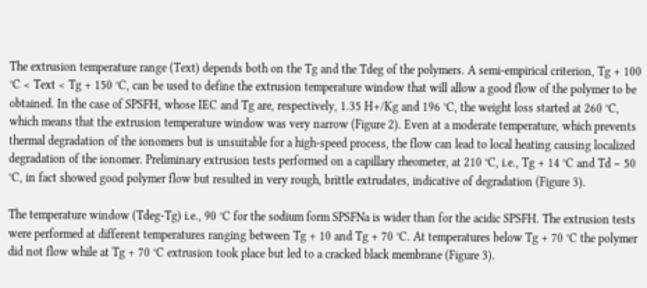The extrusion temperature range (Text) depends both on the Tg and the Tdeg of the polymers. A semi-empirical criterion, Tg + 100 °C < Text < Tg + 150 °C, can be used to define the extrusion temperature window that will allow a good flow of the polymer to be obtained. In the case of SPSFH, whose IEC and Tg are, respectively, 1.35 H+/Kg and 196 °C, the weight loss started at 260 °C, which means that the extrusion temperature window was very narrow (Figure 2). Even at a moderate temperature, which prevents thermal degradation of the ionomers but is unsuitable for a high-speed process, the flow can lead to local heating causing localized degradation of the ionomer. Preliminary extrusion tests performed on a capillary rheometer, at 210 °C, i.e., Tg + 14 °C and Td − 50 °C, in fact showed good polymer flow but resulted in very rough, brittle extrudates, indicative of degradation (Figure 3).

The temperature window (Tdeg-Tg) i.e., 90 °C for the sodium form SPSFNa is wider than for the acidic SPSFH. The extrusion tests were performed at different temperatures ranging between Tg + 10 and Tg + 70 °C. At temperatures below Tg + 70 °C the polymer did not flow while at Tg + 70 °C extrusion took place but led to a cracked black membrane (Figure 3).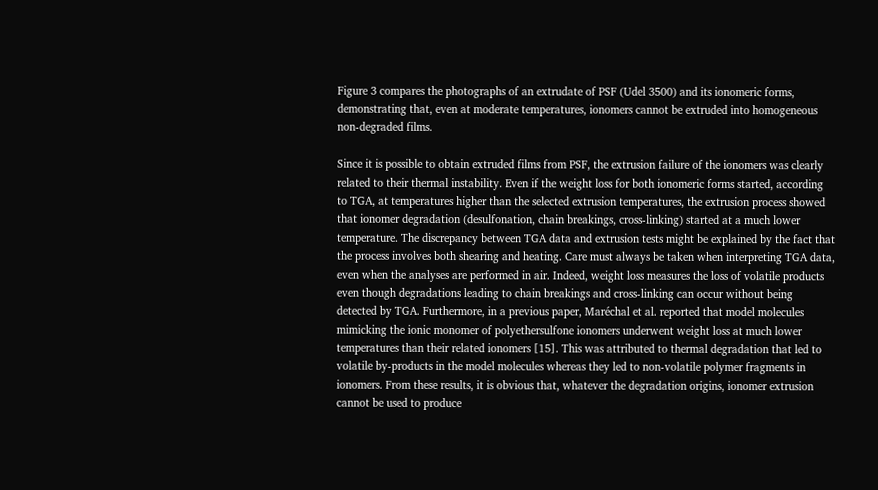Figure 3 compares the photographs of an extrudate of PSF (Udel 3500) and its ionomeric forms, demonstrating that, even at moderate temperatures, ionomers cannot be extruded into homogeneous non-degraded films.

Since it is possible to obtain extruded films from PSF, the extrusion failure of the ionomers was clearly related to their thermal instability. Even if the weight loss for both ionomeric forms started, according to TGA, at temperatures higher than the selected extrusion temperatures, the extrusion process showed that ionomer degradation (desulfonation, chain breakings, cross-linking) started at a much lower temperature. The discrepancy between TGA data and extrusion tests might be explained by the fact that the process involves both shearing and heating. Care must always be taken when interpreting TGA data, even when the analyses are performed in air. Indeed, weight loss measures the loss of volatile products even though degradations leading to chain breakings and cross-linking can occur without being detected by TGA. Furthermore, in a previous paper, Maréchal et al. reported that model molecules mimicking the ionic monomer of polyethersulfone ionomers underwent weight loss at much lower temperatures than their related ionomers [15]. This was attributed to thermal degradation that led to volatile by-products in the model molecules whereas they led to non-volatile polymer fragments in ionomers. From these results, it is obvious that, whatever the degradation origins, ionomer extrusion cannot be used to produce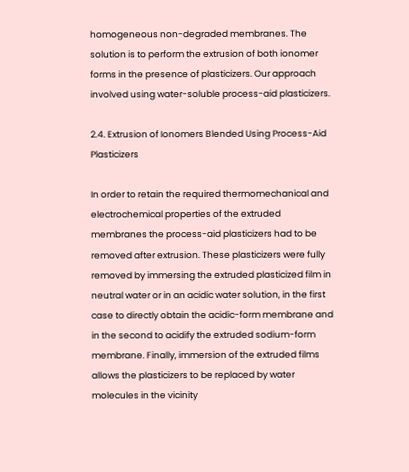homogeneous non-degraded membranes. The solution is to perform the extrusion of both ionomer forms in the presence of plasticizers. Our approach involved using water-soluble process-aid plasticizers.

2.4. Extrusion of Ionomers Blended Using Process-Aid Plasticizers

In order to retain the required thermomechanical and electrochemical properties of the extruded membranes the process-aid plasticizers had to be removed after extrusion. These plasticizers were fully removed by immersing the extruded plasticized film in neutral water or in an acidic water solution, in the first case to directly obtain the acidic-form membrane and in the second to acidify the extruded sodium-form membrane. Finally, immersion of the extruded films allows the plasticizers to be replaced by water molecules in the vicinity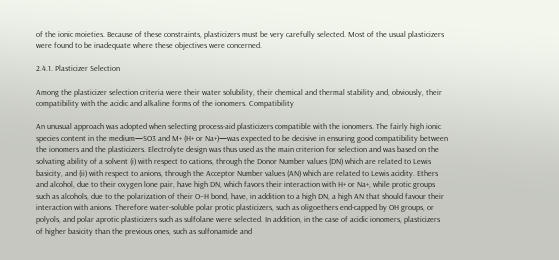of the ionic moieties. Because of these constraints, plasticizers must be very carefully selected. Most of the usual plasticizers were found to be inadequate where these objectives were concerned.

2.4.1. Plasticizer Selection

Among the plasticizer selection criteria were their water solubility, their chemical and thermal stability and, obviously, their compatibility with the acidic and alkaline forms of the ionomers. Compatibility

An unusual approach was adopted when selecting process-aid plasticizers compatible with the ionomers. The fairly high ionic species content in the medium—SO3 and M+ (H+ or Na+)—was expected to be decisive in ensuring good compatibility between the ionomers and the plasticizers. Electrolyte design was thus used as the main criterion for selection and was based on the solvating ability of a solvent (i) with respect to cations, through the Donor Number values (DN) which are related to Lewis basicity, and (ii) with respect to anions, through the Acceptor Number values (AN) which are related to Lewis acidity. Ethers and alcohol, due to their oxygen lone pair, have high DN, which favors their interaction with H+ or Na+, while protic groups such as alcohols, due to the polarization of their O–H bond, have, in addition to a high DN, a high AN that should favour their interaction with anions. Therefore water-soluble polar protic plasticizers, such as oligoethers end-capped by OH groups, or polyols, and polar aprotic plasticizers such as sulfolane were selected. In addition, in the case of acidic ionomers, plasticizers of higher basicity than the previous ones, such as sulfonamide and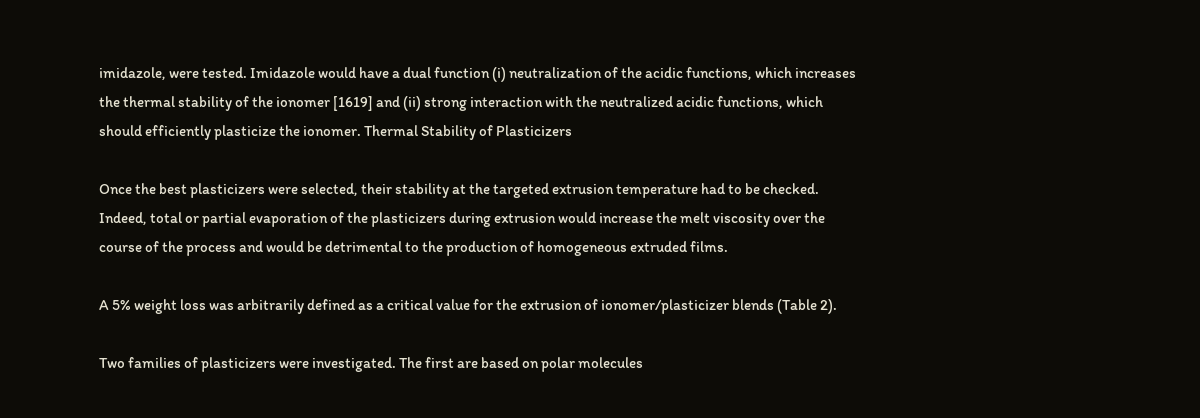imidazole, were tested. Imidazole would have a dual function (i) neutralization of the acidic functions, which increases the thermal stability of the ionomer [1619] and (ii) strong interaction with the neutralized acidic functions, which should efficiently plasticize the ionomer. Thermal Stability of Plasticizers

Once the best plasticizers were selected, their stability at the targeted extrusion temperature had to be checked. Indeed, total or partial evaporation of the plasticizers during extrusion would increase the melt viscosity over the course of the process and would be detrimental to the production of homogeneous extruded films.

A 5% weight loss was arbitrarily defined as a critical value for the extrusion of ionomer/plasticizer blends (Table 2).

Two families of plasticizers were investigated. The first are based on polar molecules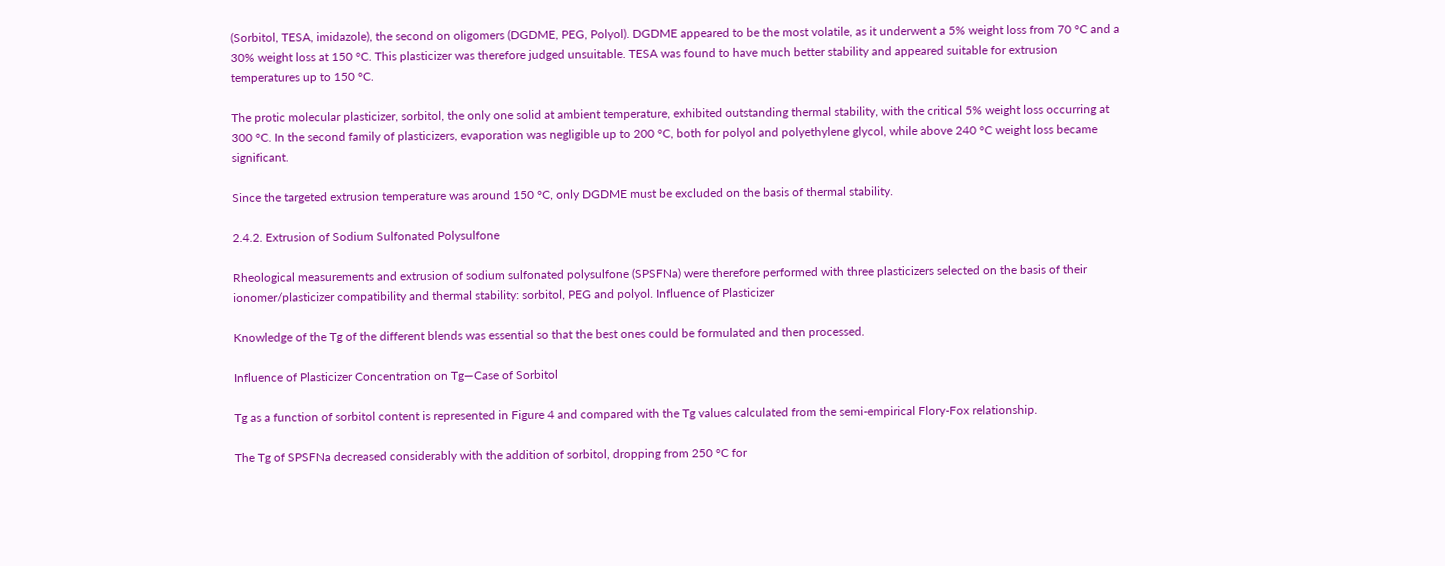(Sorbitol, TESA, imidazole), the second on oligomers (DGDME, PEG, Polyol). DGDME appeared to be the most volatile, as it underwent a 5% weight loss from 70 °C and a 30% weight loss at 150 °C. This plasticizer was therefore judged unsuitable. TESA was found to have much better stability and appeared suitable for extrusion temperatures up to 150 °C.

The protic molecular plasticizer, sorbitol, the only one solid at ambient temperature, exhibited outstanding thermal stability, with the critical 5% weight loss occurring at 300 °C. In the second family of plasticizers, evaporation was negligible up to 200 °C, both for polyol and polyethylene glycol, while above 240 °C weight loss became significant.

Since the targeted extrusion temperature was around 150 °C, only DGDME must be excluded on the basis of thermal stability.

2.4.2. Extrusion of Sodium Sulfonated Polysulfone

Rheological measurements and extrusion of sodium sulfonated polysulfone (SPSFNa) were therefore performed with three plasticizers selected on the basis of their ionomer/plasticizer compatibility and thermal stability: sorbitol, PEG and polyol. Influence of Plasticizer

Knowledge of the Tg of the different blends was essential so that the best ones could be formulated and then processed.

Influence of Plasticizer Concentration on Tg—Case of Sorbitol

Tg as a function of sorbitol content is represented in Figure 4 and compared with the Tg values calculated from the semi-empirical Flory-Fox relationship.

The Tg of SPSFNa decreased considerably with the addition of sorbitol, dropping from 250 °C for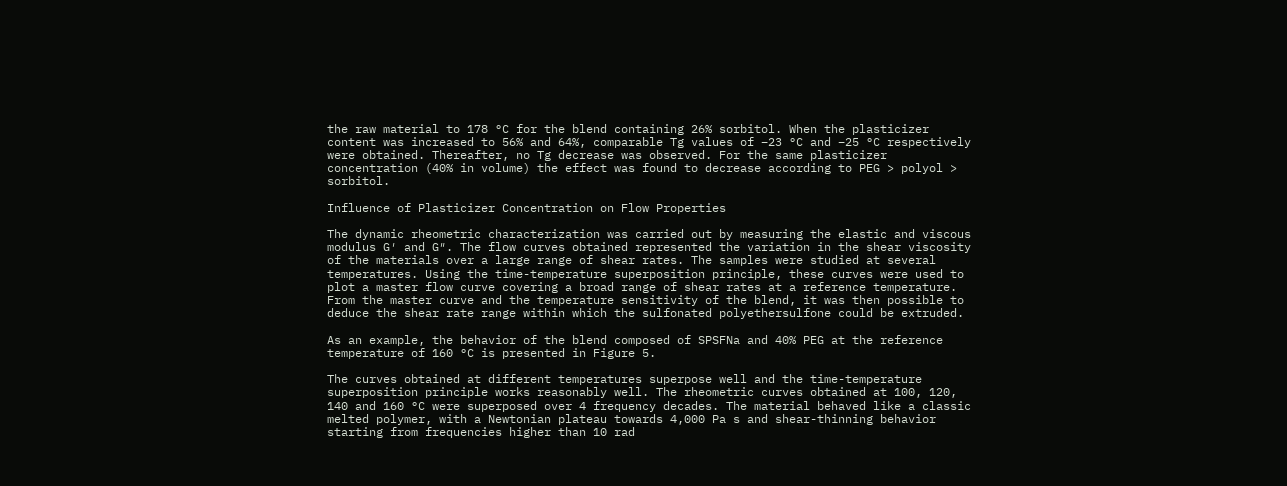the raw material to 178 °C for the blend containing 26% sorbitol. When the plasticizer content was increased to 56% and 64%, comparable Tg values of −23 °C and −25 °C respectively were obtained. Thereafter, no Tg decrease was observed. For the same plasticizer concentration (40% in volume) the effect was found to decrease according to PEG > polyol > sorbitol.

Influence of Plasticizer Concentration on Flow Properties

The dynamic rheometric characterization was carried out by measuring the elastic and viscous modulus G′ and G″. The flow curves obtained represented the variation in the shear viscosity of the materials over a large range of shear rates. The samples were studied at several temperatures. Using the time-temperature superposition principle, these curves were used to plot a master flow curve covering a broad range of shear rates at a reference temperature. From the master curve and the temperature sensitivity of the blend, it was then possible to deduce the shear rate range within which the sulfonated polyethersulfone could be extruded.

As an example, the behavior of the blend composed of SPSFNa and 40% PEG at the reference temperature of 160 °C is presented in Figure 5.

The curves obtained at different temperatures superpose well and the time-temperature superposition principle works reasonably well. The rheometric curves obtained at 100, 120, 140 and 160 °C were superposed over 4 frequency decades. The material behaved like a classic melted polymer, with a Newtonian plateau towards 4,000 Pa s and shear-thinning behavior starting from frequencies higher than 10 rad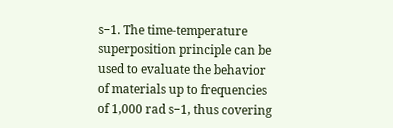s−1. The time-temperature superposition principle can be used to evaluate the behavior of materials up to frequencies of 1,000 rad s−1, thus covering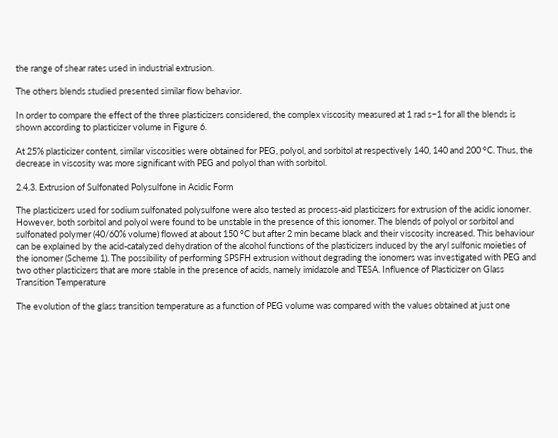the range of shear rates used in industrial extrusion.

The others blends studied presented similar flow behavior.

In order to compare the effect of the three plasticizers considered, the complex viscosity measured at 1 rad s−1 for all the blends is shown according to plasticizer volume in Figure 6.

At 25% plasticizer content, similar viscosities were obtained for PEG, polyol, and sorbitol at respectively 140, 140 and 200 °C. Thus, the decrease in viscosity was more significant with PEG and polyol than with sorbitol.

2.4.3. Extrusion of Sulfonated Polysulfone in Acidic Form

The plasticizers used for sodium sulfonated polysulfone were also tested as process-aid plasticizers for extrusion of the acidic ionomer. However, both sorbitol and polyol were found to be unstable in the presence of this ionomer. The blends of polyol or sorbitol and sulfonated polymer (40/60% volume) flowed at about 150 °C but after 2 min became black and their viscosity increased. This behaviour can be explained by the acid-catalyzed dehydration of the alcohol functions of the plasticizers induced by the aryl sulfonic moieties of the ionomer (Scheme 1). The possibility of performing SPSFH extrusion without degrading the ionomers was investigated with PEG and two other plasticizers that are more stable in the presence of acids, namely imidazole and TESA. Influence of Plasticizer on Glass Transition Temperature

The evolution of the glass transition temperature as a function of PEG volume was compared with the values obtained at just one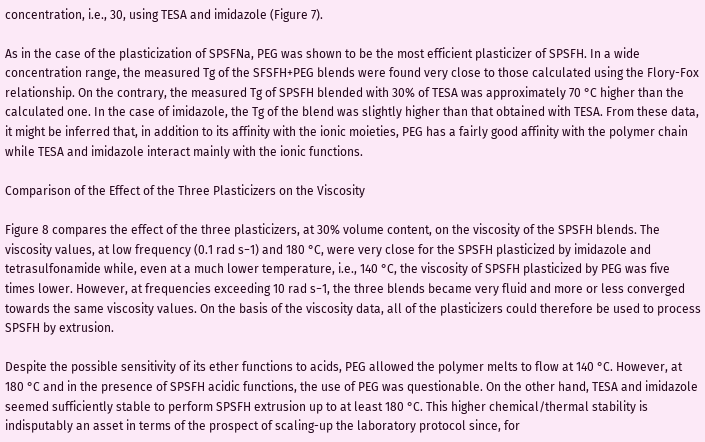concentration, i.e., 30, using TESA and imidazole (Figure 7).

As in the case of the plasticization of SPSFNa, PEG was shown to be the most efficient plasticizer of SPSFH. In a wide concentration range, the measured Tg of the SFSFH+PEG blends were found very close to those calculated using the Flory-Fox relationship. On the contrary, the measured Tg of SPSFH blended with 30% of TESA was approximately 70 °C higher than the calculated one. In the case of imidazole, the Tg of the blend was slightly higher than that obtained with TESA. From these data, it might be inferred that, in addition to its affinity with the ionic moieties, PEG has a fairly good affinity with the polymer chain while TESA and imidazole interact mainly with the ionic functions.

Comparison of the Effect of the Three Plasticizers on the Viscosity

Figure 8 compares the effect of the three plasticizers, at 30% volume content, on the viscosity of the SPSFH blends. The viscosity values, at low frequency (0.1 rad s−1) and 180 °C, were very close for the SPSFH plasticized by imidazole and tetrasulfonamide while, even at a much lower temperature, i.e., 140 °C, the viscosity of SPSFH plasticized by PEG was five times lower. However, at frequencies exceeding 10 rad s−1, the three blends became very fluid and more or less converged towards the same viscosity values. On the basis of the viscosity data, all of the plasticizers could therefore be used to process SPSFH by extrusion.

Despite the possible sensitivity of its ether functions to acids, PEG allowed the polymer melts to flow at 140 °C. However, at 180 °C and in the presence of SPSFH acidic functions, the use of PEG was questionable. On the other hand, TESA and imidazole seemed sufficiently stable to perform SPSFH extrusion up to at least 180 °C. This higher chemical/thermal stability is indisputably an asset in terms of the prospect of scaling-up the laboratory protocol since, for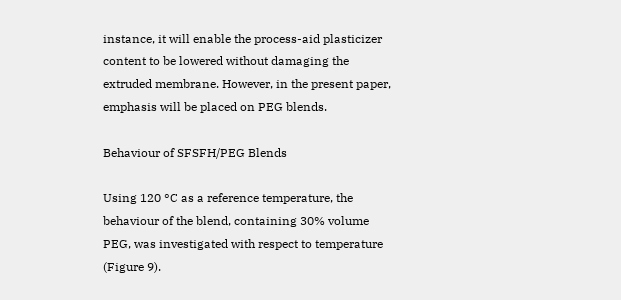instance, it will enable the process-aid plasticizer content to be lowered without damaging the extruded membrane. However, in the present paper, emphasis will be placed on PEG blends.

Behaviour of SFSFH/PEG Blends

Using 120 °C as a reference temperature, the behaviour of the blend, containing 30% volume PEG, was investigated with respect to temperature (Figure 9).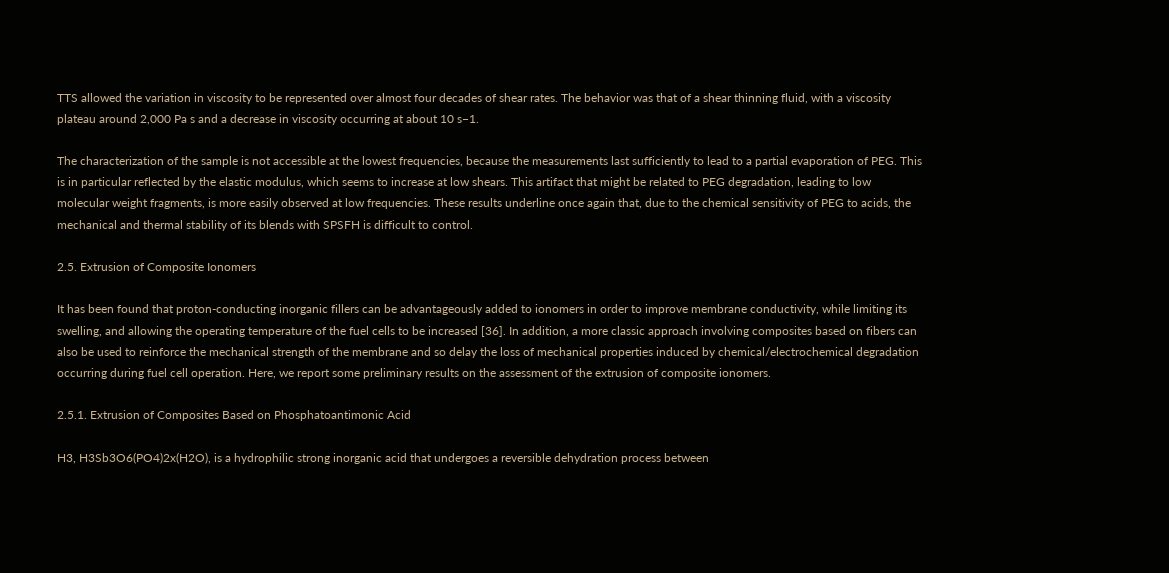TTS allowed the variation in viscosity to be represented over almost four decades of shear rates. The behavior was that of a shear thinning fluid, with a viscosity plateau around 2,000 Pa s and a decrease in viscosity occurring at about 10 s−1.

The characterization of the sample is not accessible at the lowest frequencies, because the measurements last sufficiently to lead to a partial evaporation of PEG. This is in particular reflected by the elastic modulus, which seems to increase at low shears. This artifact that might be related to PEG degradation, leading to low molecular weight fragments, is more easily observed at low frequencies. These results underline once again that, due to the chemical sensitivity of PEG to acids, the mechanical and thermal stability of its blends with SPSFH is difficult to control.

2.5. Extrusion of Composite Ionomers

It has been found that proton-conducting inorganic fillers can be advantageously added to ionomers in order to improve membrane conductivity, while limiting its swelling, and allowing the operating temperature of the fuel cells to be increased [36]. In addition, a more classic approach involving composites based on fibers can also be used to reinforce the mechanical strength of the membrane and so delay the loss of mechanical properties induced by chemical/electrochemical degradation occurring during fuel cell operation. Here, we report some preliminary results on the assessment of the extrusion of composite ionomers.

2.5.1. Extrusion of Composites Based on Phosphatoantimonic Acid

H3, H3Sb3O6(PO4)2x(H2O), is a hydrophilic strong inorganic acid that undergoes a reversible dehydration process between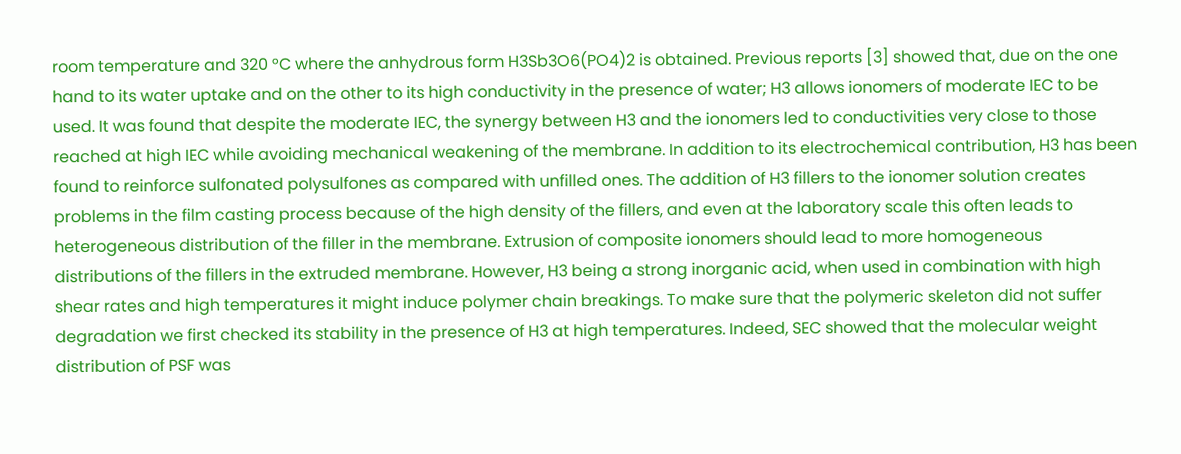room temperature and 320 °C where the anhydrous form H3Sb3O6(PO4)2 is obtained. Previous reports [3] showed that, due on the one hand to its water uptake and on the other to its high conductivity in the presence of water; H3 allows ionomers of moderate IEC to be used. It was found that despite the moderate IEC, the synergy between H3 and the ionomers led to conductivities very close to those reached at high IEC while avoiding mechanical weakening of the membrane. In addition to its electrochemical contribution, H3 has been found to reinforce sulfonated polysulfones as compared with unfilled ones. The addition of H3 fillers to the ionomer solution creates problems in the film casting process because of the high density of the fillers, and even at the laboratory scale this often leads to heterogeneous distribution of the filler in the membrane. Extrusion of composite ionomers should lead to more homogeneous distributions of the fillers in the extruded membrane. However, H3 being a strong inorganic acid, when used in combination with high shear rates and high temperatures it might induce polymer chain breakings. To make sure that the polymeric skeleton did not suffer degradation we first checked its stability in the presence of H3 at high temperatures. Indeed, SEC showed that the molecular weight distribution of PSF was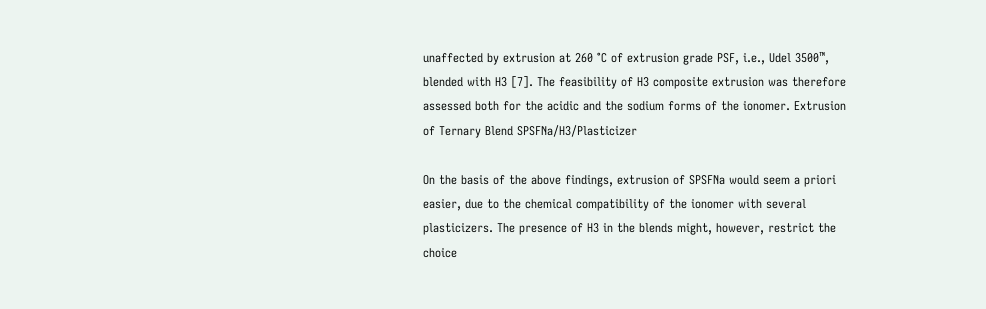unaffected by extrusion at 260 °C of extrusion grade PSF, i.e., Udel 3500™, blended with H3 [7]. The feasibility of H3 composite extrusion was therefore assessed both for the acidic and the sodium forms of the ionomer. Extrusion of Ternary Blend SPSFNa/H3/Plasticizer

On the basis of the above findings, extrusion of SPSFNa would seem a priori easier, due to the chemical compatibility of the ionomer with several plasticizers. The presence of H3 in the blends might, however, restrict the choice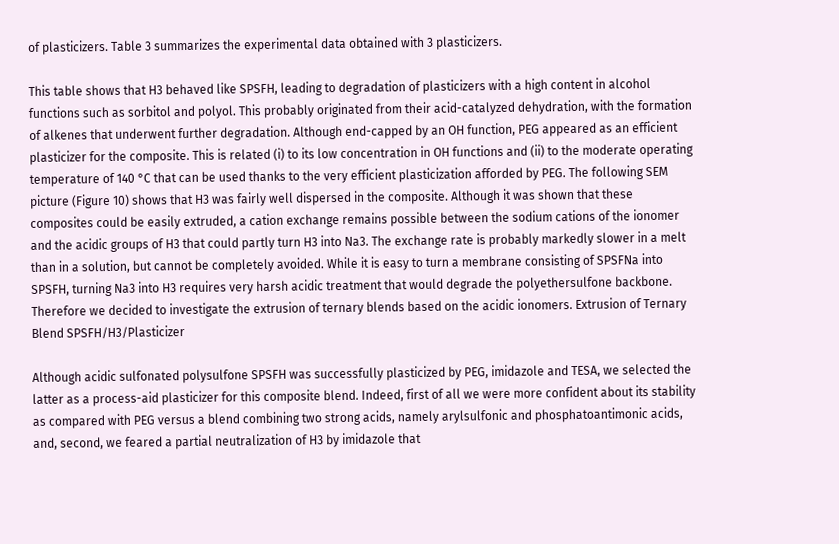of plasticizers. Table 3 summarizes the experimental data obtained with 3 plasticizers.

This table shows that H3 behaved like SPSFH, leading to degradation of plasticizers with a high content in alcohol functions such as sorbitol and polyol. This probably originated from their acid-catalyzed dehydration, with the formation of alkenes that underwent further degradation. Although end-capped by an OH function, PEG appeared as an efficient plasticizer for the composite. This is related (i) to its low concentration in OH functions and (ii) to the moderate operating temperature of 140 °C that can be used thanks to the very efficient plasticization afforded by PEG. The following SEM picture (Figure 10) shows that H3 was fairly well dispersed in the composite. Although it was shown that these composites could be easily extruded, a cation exchange remains possible between the sodium cations of the ionomer and the acidic groups of H3 that could partly turn H3 into Na3. The exchange rate is probably markedly slower in a melt than in a solution, but cannot be completely avoided. While it is easy to turn a membrane consisting of SPSFNa into SPSFH, turning Na3 into H3 requires very harsh acidic treatment that would degrade the polyethersulfone backbone. Therefore we decided to investigate the extrusion of ternary blends based on the acidic ionomers. Extrusion of Ternary Blend SPSFH/H3/Plasticizer

Although acidic sulfonated polysulfone SPSFH was successfully plasticized by PEG, imidazole and TESA, we selected the latter as a process-aid plasticizer for this composite blend. Indeed, first of all we were more confident about its stability as compared with PEG versus a blend combining two strong acids, namely arylsulfonic and phosphatoantimonic acids, and, second, we feared a partial neutralization of H3 by imidazole that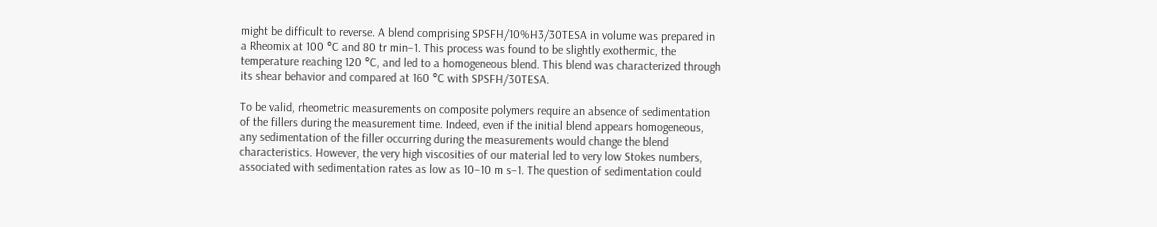might be difficult to reverse. A blend comprising SPSFH/10%H3/30TESA in volume was prepared in a Rheomix at 100 °C and 80 tr min−1. This process was found to be slightly exothermic, the temperature reaching 120 °C, and led to a homogeneous blend. This blend was characterized through its shear behavior and compared at 160 °C with SPSFH/30TESA.

To be valid, rheometric measurements on composite polymers require an absence of sedimentation of the fillers during the measurement time. Indeed, even if the initial blend appears homogeneous, any sedimentation of the filler occurring during the measurements would change the blend characteristics. However, the very high viscosities of our material led to very low Stokes numbers, associated with sedimentation rates as low as 10−10 m s−1. The question of sedimentation could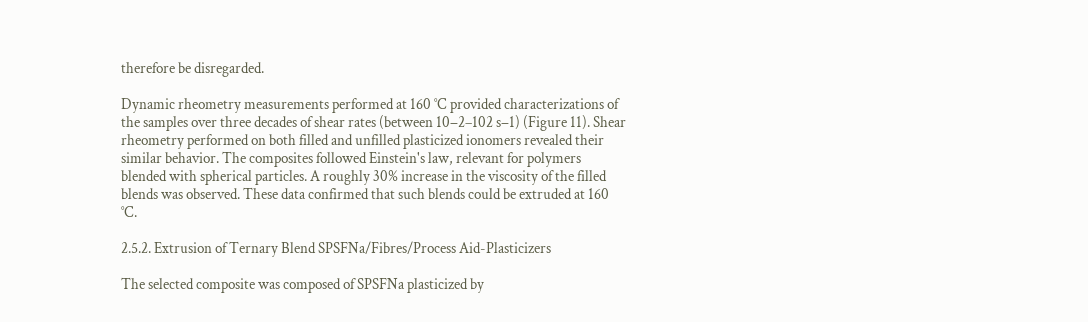therefore be disregarded.

Dynamic rheometry measurements performed at 160 °C provided characterizations of the samples over three decades of shear rates (between 10−2–102 s−1) (Figure 11). Shear rheometry performed on both filled and unfilled plasticized ionomers revealed their similar behavior. The composites followed Einstein's law, relevant for polymers blended with spherical particles. A roughly 30% increase in the viscosity of the filled blends was observed. These data confirmed that such blends could be extruded at 160 °C.

2.5.2. Extrusion of Ternary Blend SPSFNa/Fibres/Process Aid-Plasticizers

The selected composite was composed of SPSFNa plasticized by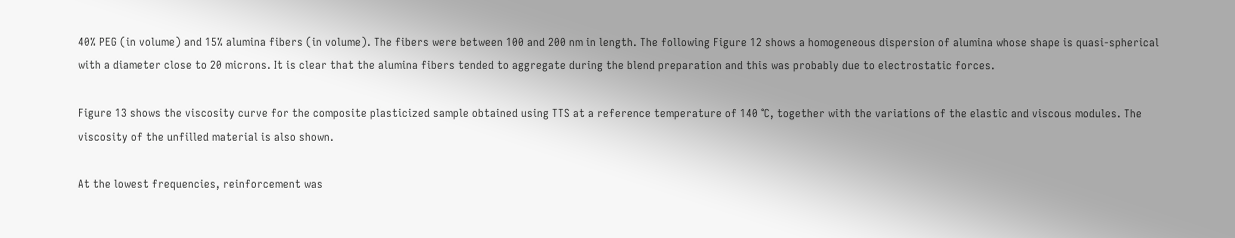40% PEG (in volume) and 15% alumina fibers (in volume). The fibers were between 100 and 200 nm in length. The following Figure 12 shows a homogeneous dispersion of alumina whose shape is quasi-spherical with a diameter close to 20 microns. It is clear that the alumina fibers tended to aggregate during the blend preparation and this was probably due to electrostatic forces.

Figure 13 shows the viscosity curve for the composite plasticized sample obtained using TTS at a reference temperature of 140 °C, together with the variations of the elastic and viscous modules. The viscosity of the unfilled material is also shown.

At the lowest frequencies, reinforcement was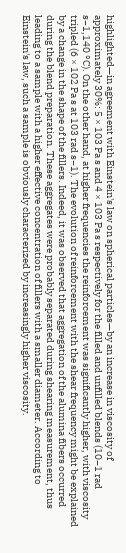highlighted—in agreement with Einstein's law on spherical particles—by an increase in viscosity of approximately 30%: 5 × 103 Pa s and 4 × 103 Pa s respectively for the filled and unfilled blends (10−1 rad s−1,140 °C). On the other hand, at higher frequencies the reinforcement was significantly higher, with viscosity tripled (6 × 102 Pa s at 103 rad s−1). The evolution of reinforcement with the shear frequency might be explained by a change in the shape of the fillers. Indeed, it was observed that aggregation of the alumina fibers occurred during the blend preparation. These aggregates were probably separated during shearing measurement, thus leading to a sample with a higher effective concentration of fillers with a smaller diameter. According to Einstein's law, such a sample is obviously characterized by increasingly higher viscosity.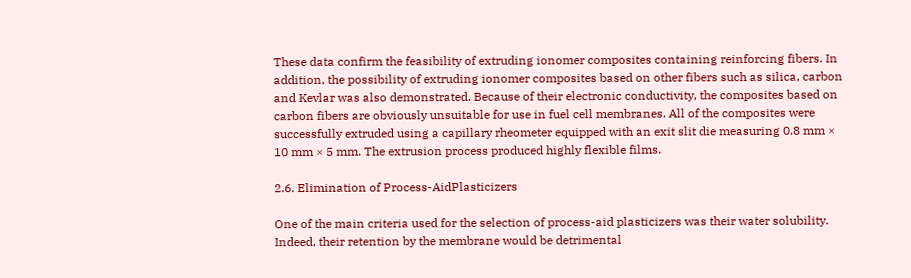These data confirm the feasibility of extruding ionomer composites containing reinforcing fibers. In addition, the possibility of extruding ionomer composites based on other fibers such as silica, carbon and Kevlar was also demonstrated. Because of their electronic conductivity, the composites based on carbon fibers are obviously unsuitable for use in fuel cell membranes. All of the composites were successfully extruded using a capillary rheometer equipped with an exit slit die measuring 0.8 mm × 10 mm × 5 mm. The extrusion process produced highly flexible films.

2.6. Elimination of Process-AidPlasticizers

One of the main criteria used for the selection of process-aid plasticizers was their water solubility. Indeed, their retention by the membrane would be detrimental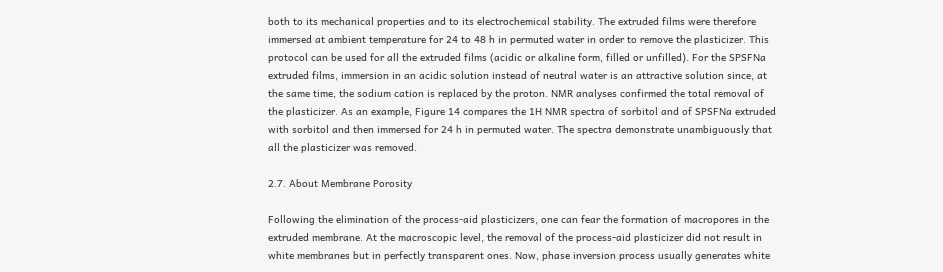both to its mechanical properties and to its electrochemical stability. The extruded films were therefore immersed at ambient temperature for 24 to 48 h in permuted water in order to remove the plasticizer. This protocol can be used for all the extruded films (acidic or alkaline form, filled or unfilled). For the SPSFNa extruded films, immersion in an acidic solution instead of neutral water is an attractive solution since, at the same time, the sodium cation is replaced by the proton. NMR analyses confirmed the total removal of the plasticizer. As an example, Figure 14 compares the 1H NMR spectra of sorbitol and of SPSFNa extruded with sorbitol and then immersed for 24 h in permuted water. The spectra demonstrate unambiguously that all the plasticizer was removed.

2.7. About Membrane Porosity

Following the elimination of the process-aid plasticizers, one can fear the formation of macropores in the extruded membrane. At the macroscopic level, the removal of the process-aid plasticizer did not result in white membranes but in perfectly transparent ones. Now, phase inversion process usually generates white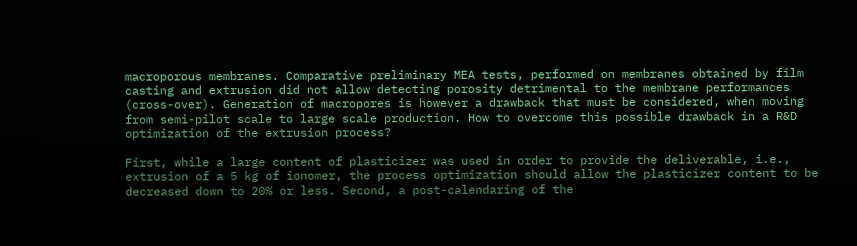macroporous membranes. Comparative preliminary MEA tests, performed on membranes obtained by film casting and extrusion did not allow detecting porosity detrimental to the membrane performances (cross-over). Generation of macropores is however a drawback that must be considered, when moving from semi-pilot scale to large scale production. How to overcome this possible drawback in a R&D optimization of the extrusion process?

First, while a large content of plasticizer was used in order to provide the deliverable, i.e., extrusion of a 5 kg of ionomer, the process optimization should allow the plasticizer content to be decreased down to 20% or less. Second, a post-calendaring of the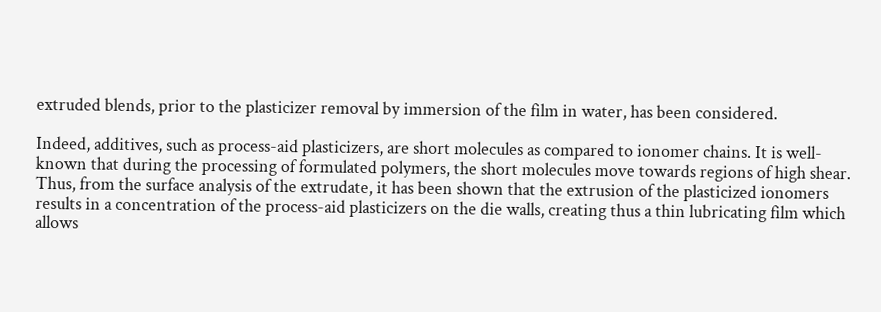extruded blends, prior to the plasticizer removal by immersion of the film in water, has been considered.

Indeed, additives, such as process-aid plasticizers, are short molecules as compared to ionomer chains. It is well-known that during the processing of formulated polymers, the short molecules move towards regions of high shear. Thus, from the surface analysis of the extrudate, it has been shown that the extrusion of the plasticized ionomers results in a concentration of the process-aid plasticizers on the die walls, creating thus a thin lubricating film which allows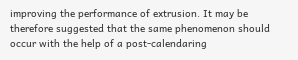improving the performance of extrusion. It may be therefore suggested that the same phenomenon should occur with the help of a post-calendaring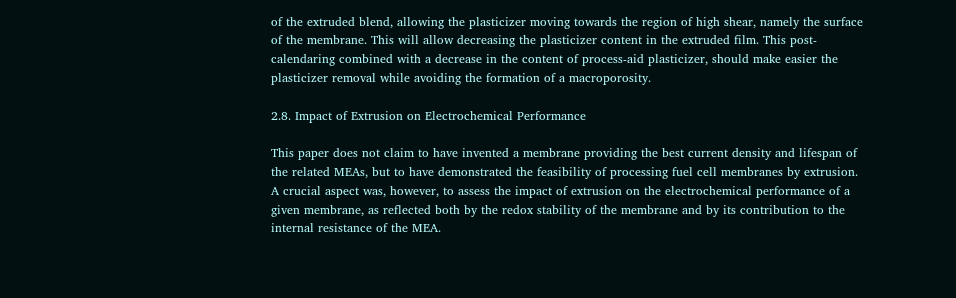of the extruded blend, allowing the plasticizer moving towards the region of high shear, namely the surface of the membrane. This will allow decreasing the plasticizer content in the extruded film. This post-calendaring combined with a decrease in the content of process-aid plasticizer, should make easier the plasticizer removal while avoiding the formation of a macroporosity.

2.8. Impact of Extrusion on Electrochemical Performance

This paper does not claim to have invented a membrane providing the best current density and lifespan of the related MEAs, but to have demonstrated the feasibility of processing fuel cell membranes by extrusion. A crucial aspect was, however, to assess the impact of extrusion on the electrochemical performance of a given membrane, as reflected both by the redox stability of the membrane and by its contribution to the internal resistance of the MEA.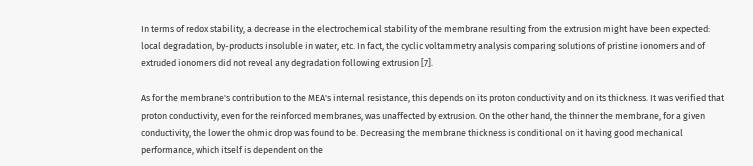In terms of redox stability, a decrease in the electrochemical stability of the membrane resulting from the extrusion might have been expected: local degradation, by-products insoluble in water, etc. In fact, the cyclic voltammetry analysis comparing solutions of pristine ionomers and of extruded ionomers did not reveal any degradation following extrusion [7].

As for the membrane's contribution to the MEA's internal resistance, this depends on its proton conductivity and on its thickness. It was verified that proton conductivity, even for the reinforced membranes, was unaffected by extrusion. On the other hand, the thinner the membrane, for a given conductivity, the lower the ohmic drop was found to be. Decreasing the membrane thickness is conditional on it having good mechanical performance, which itself is dependent on the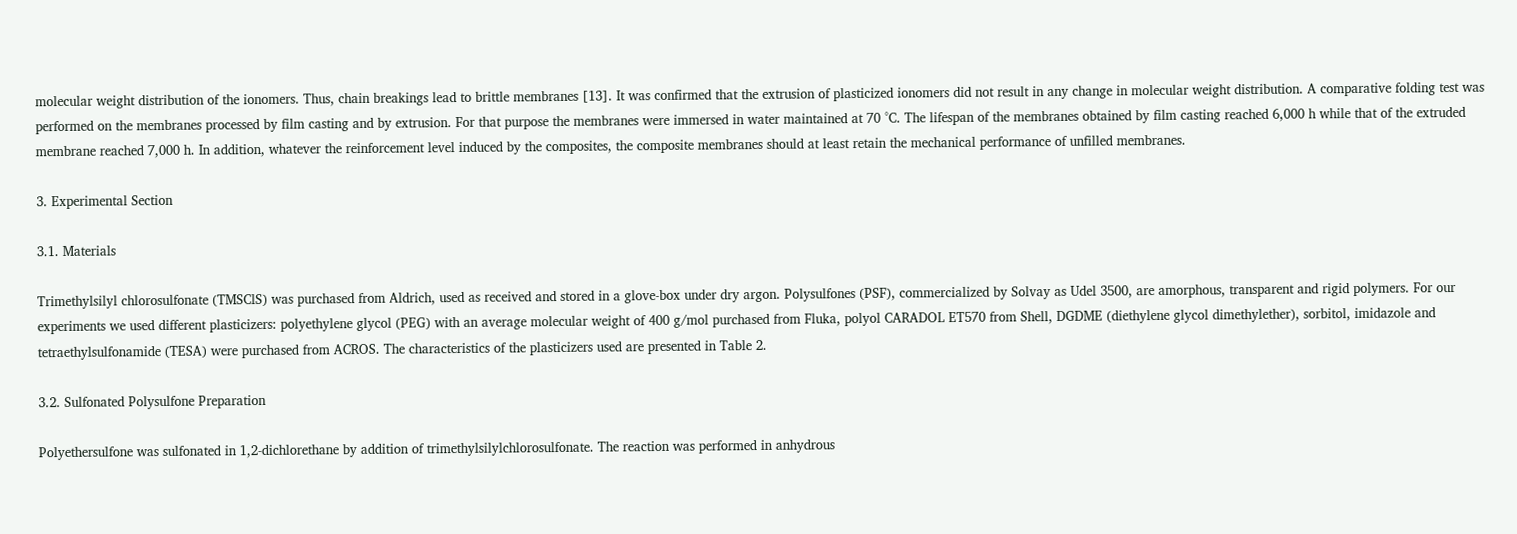molecular weight distribution of the ionomers. Thus, chain breakings lead to brittle membranes [13]. It was confirmed that the extrusion of plasticized ionomers did not result in any change in molecular weight distribution. A comparative folding test was performed on the membranes processed by film casting and by extrusion. For that purpose the membranes were immersed in water maintained at 70 °C. The lifespan of the membranes obtained by film casting reached 6,000 h while that of the extruded membrane reached 7,000 h. In addition, whatever the reinforcement level induced by the composites, the composite membranes should at least retain the mechanical performance of unfilled membranes.

3. Experimental Section

3.1. Materials

Trimethylsilyl chlorosulfonate (TMSClS) was purchased from Aldrich, used as received and stored in a glove-box under dry argon. Polysulfones (PSF), commercialized by Solvay as Udel 3500, are amorphous, transparent and rigid polymers. For our experiments we used different plasticizers: polyethylene glycol (PEG) with an average molecular weight of 400 g/mol purchased from Fluka, polyol CARADOL ET570 from Shell, DGDME (diethylene glycol dimethylether), sorbitol, imidazole and tetraethylsulfonamide (TESA) were purchased from ACROS. The characteristics of the plasticizers used are presented in Table 2.

3.2. Sulfonated Polysulfone Preparation

Polyethersulfone was sulfonated in 1,2-dichlorethane by addition of trimethylsilylchlorosulfonate. The reaction was performed in anhydrous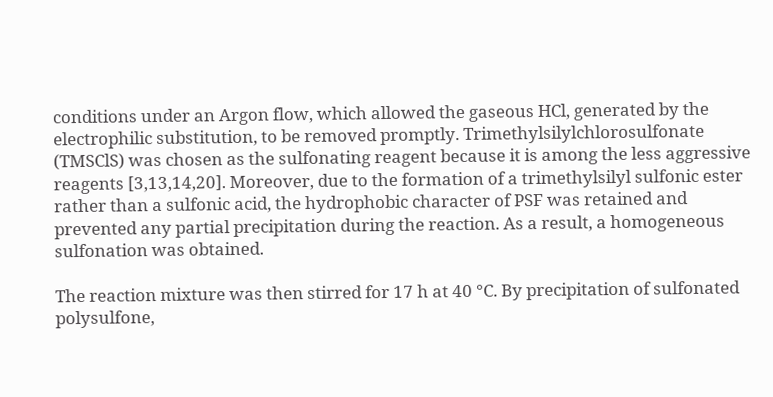conditions under an Argon flow, which allowed the gaseous HCl, generated by the electrophilic substitution, to be removed promptly. Trimethylsilylchlorosulfonate (TMSClS) was chosen as the sulfonating reagent because it is among the less aggressive reagents [3,13,14,20]. Moreover, due to the formation of a trimethylsilyl sulfonic ester rather than a sulfonic acid, the hydrophobic character of PSF was retained and prevented any partial precipitation during the reaction. As a result, a homogeneous sulfonation was obtained.

The reaction mixture was then stirred for 17 h at 40 °C. By precipitation of sulfonated polysulfone,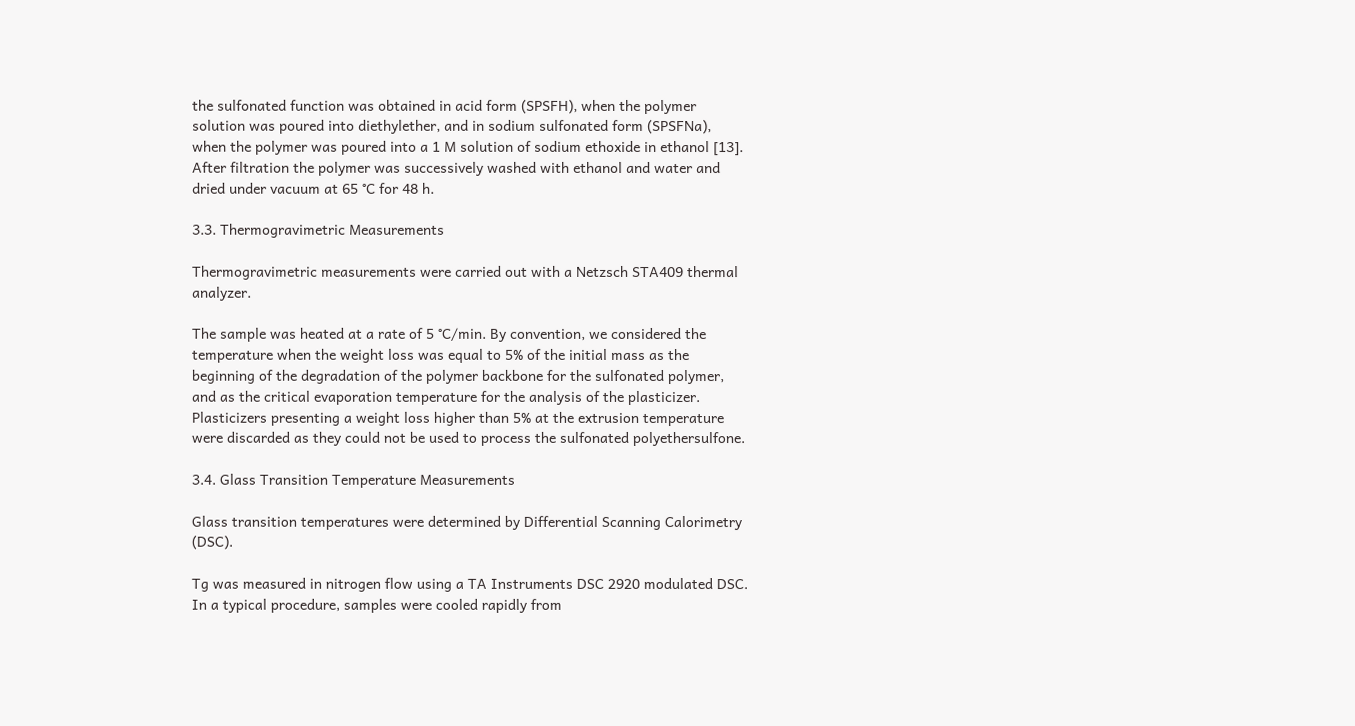the sulfonated function was obtained in acid form (SPSFH), when the polymer solution was poured into diethylether, and in sodium sulfonated form (SPSFNa), when the polymer was poured into a 1 M solution of sodium ethoxide in ethanol [13]. After filtration the polymer was successively washed with ethanol and water and dried under vacuum at 65 °C for 48 h.

3.3. Thermogravimetric Measurements

Thermogravimetric measurements were carried out with a Netzsch STA409 thermal analyzer.

The sample was heated at a rate of 5 °C/min. By convention, we considered the temperature when the weight loss was equal to 5% of the initial mass as the beginning of the degradation of the polymer backbone for the sulfonated polymer, and as the critical evaporation temperature for the analysis of the plasticizer. Plasticizers presenting a weight loss higher than 5% at the extrusion temperature were discarded as they could not be used to process the sulfonated polyethersulfone.

3.4. Glass Transition Temperature Measurements

Glass transition temperatures were determined by Differential Scanning Calorimetry (DSC).

Tg was measured in nitrogen flow using a TA Instruments DSC 2920 modulated DSC. In a typical procedure, samples were cooled rapidly from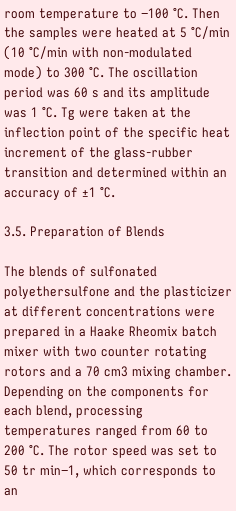room temperature to −100 °C. Then the samples were heated at 5 °C/min (10 °C/min with non-modulated mode) to 300 °C. The oscillation period was 60 s and its amplitude was 1 °C. Tg were taken at the inflection point of the specific heat increment of the glass-rubber transition and determined within an accuracy of ±1 °C.

3.5. Preparation of Blends

The blends of sulfonated polyethersulfone and the plasticizer at different concentrations were prepared in a Haake Rheomix batch mixer with two counter rotating rotors and a 70 cm3 mixing chamber. Depending on the components for each blend, processing temperatures ranged from 60 to 200 °C. The rotor speed was set to 50 tr min−1, which corresponds to an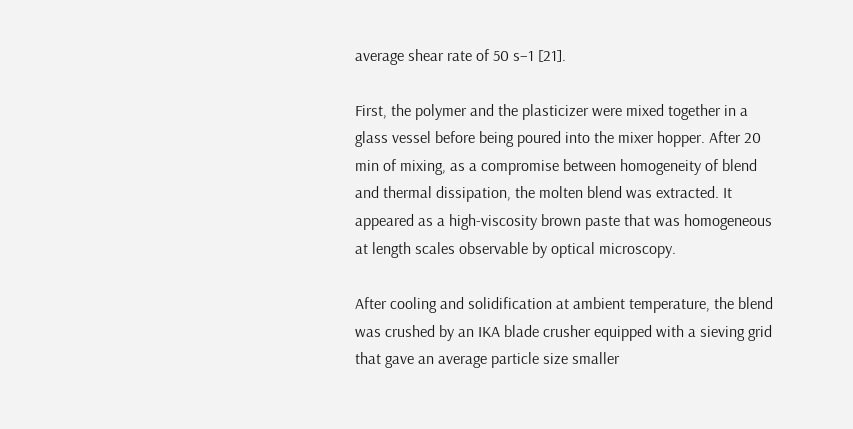average shear rate of 50 s−1 [21].

First, the polymer and the plasticizer were mixed together in a glass vessel before being poured into the mixer hopper. After 20 min of mixing, as a compromise between homogeneity of blend and thermal dissipation, the molten blend was extracted. It appeared as a high-viscosity brown paste that was homogeneous at length scales observable by optical microscopy.

After cooling and solidification at ambient temperature, the blend was crushed by an IKA blade crusher equipped with a sieving grid that gave an average particle size smaller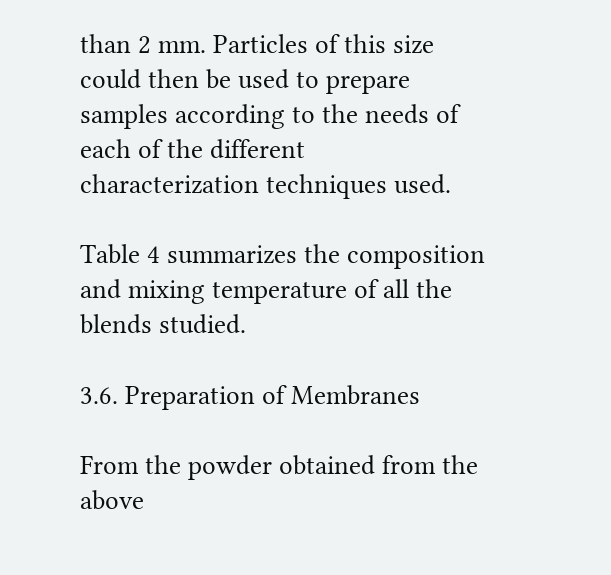than 2 mm. Particles of this size could then be used to prepare samples according to the needs of each of the different characterization techniques used.

Table 4 summarizes the composition and mixing temperature of all the blends studied.

3.6. Preparation of Membranes

From the powder obtained from the above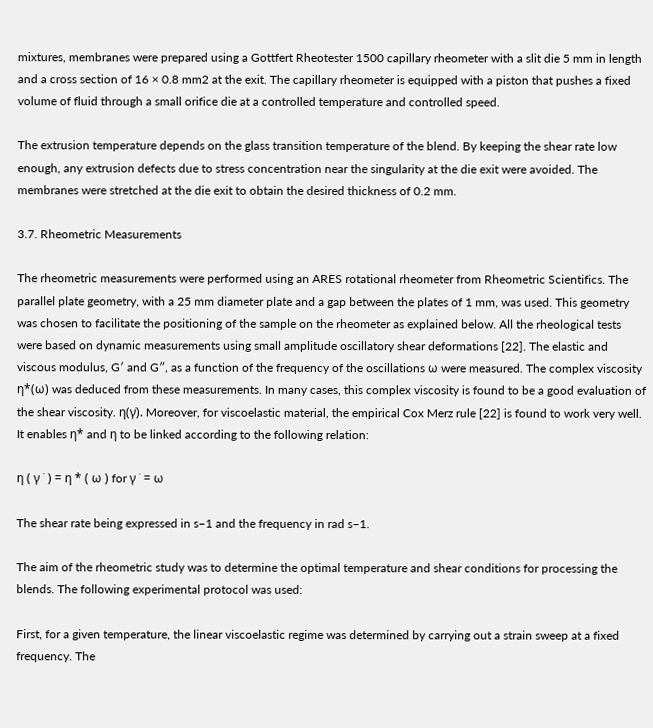mixtures, membranes were prepared using a Gottfert Rheotester 1500 capillary rheometer with a slit die 5 mm in length and a cross section of 16 × 0.8 mm2 at the exit. The capillary rheometer is equipped with a piston that pushes a fixed volume of fluid through a small orifice die at a controlled temperature and controlled speed.

The extrusion temperature depends on the glass transition temperature of the blend. By keeping the shear rate low enough, any extrusion defects due to stress concentration near the singularity at the die exit were avoided. The membranes were stretched at the die exit to obtain the desired thickness of 0.2 mm.

3.7. Rheometric Measurements

The rheometric measurements were performed using an ARES rotational rheometer from Rheometric Scientifics. The parallel plate geometry, with a 25 mm diameter plate and a gap between the plates of 1 mm, was used. This geometry was chosen to facilitate the positioning of the sample on the rheometer as explained below. All the rheological tests were based on dynamic measurements using small amplitude oscillatory shear deformations [22]. The elastic and viscous modulus, G′ and G″, as a function of the frequency of the oscillations ω were measured. The complex viscosity η*(ω) was deduced from these measurements. In many cases, this complex viscosity is found to be a good evaluation of the shear viscosity. η(γ̇). Moreover, for viscoelastic material, the empirical Cox Merz rule [22] is found to work very well. It enables η* and η to be linked according to the following relation:

η ( γ ˙ ) = η * ( ω ) for γ ˙ = ω

The shear rate being expressed in s−1 and the frequency in rad s−1.

The aim of the rheometric study was to determine the optimal temperature and shear conditions for processing the blends. The following experimental protocol was used:

First, for a given temperature, the linear viscoelastic regime was determined by carrying out a strain sweep at a fixed frequency. The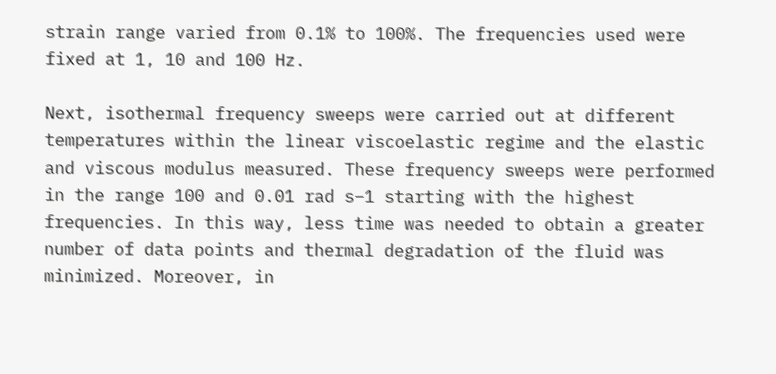strain range varied from 0.1% to 100%. The frequencies used were fixed at 1, 10 and 100 Hz.

Next, isothermal frequency sweeps were carried out at different temperatures within the linear viscoelastic regime and the elastic and viscous modulus measured. These frequency sweeps were performed in the range 100 and 0.01 rad s−1 starting with the highest frequencies. In this way, less time was needed to obtain a greater number of data points and thermal degradation of the fluid was minimized. Moreover, in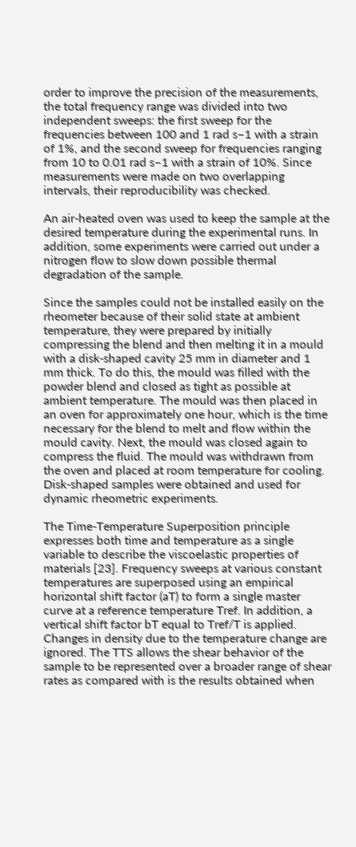order to improve the precision of the measurements, the total frequency range was divided into two independent sweeps: the first sweep for the frequencies between 100 and 1 rad s−1 with a strain of 1%, and the second sweep for frequencies ranging from 10 to 0.01 rad s−1 with a strain of 10%. Since measurements were made on two overlapping intervals, their reproducibility was checked.

An air-heated oven was used to keep the sample at the desired temperature during the experimental runs. In addition, some experiments were carried out under a nitrogen flow to slow down possible thermal degradation of the sample.

Since the samples could not be installed easily on the rheometer because of their solid state at ambient temperature, they were prepared by initially compressing the blend and then melting it in a mould with a disk-shaped cavity 25 mm in diameter and 1 mm thick. To do this, the mould was filled with the powder blend and closed as tight as possible at ambient temperature. The mould was then placed in an oven for approximately one hour, which is the time necessary for the blend to melt and flow within the mould cavity. Next, the mould was closed again to compress the fluid. The mould was withdrawn from the oven and placed at room temperature for cooling. Disk-shaped samples were obtained and used for dynamic rheometric experiments.

The Time-Temperature Superposition principle expresses both time and temperature as a single variable to describe the viscoelastic properties of materials [23]. Frequency sweeps at various constant temperatures are superposed using an empirical horizontal shift factor (aT) to form a single master curve at a reference temperature Tref. In addition, a vertical shift factor bT equal to Tref/T is applied. Changes in density due to the temperature change are ignored. The TTS allows the shear behavior of the sample to be represented over a broader range of shear rates as compared with is the results obtained when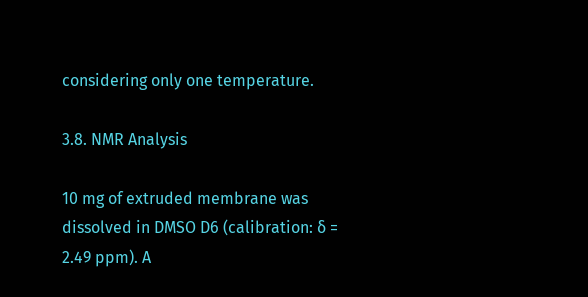considering only one temperature.

3.8. NMR Analysis

10 mg of extruded membrane was dissolved in DMSO D6 (calibration: δ = 2.49 ppm). A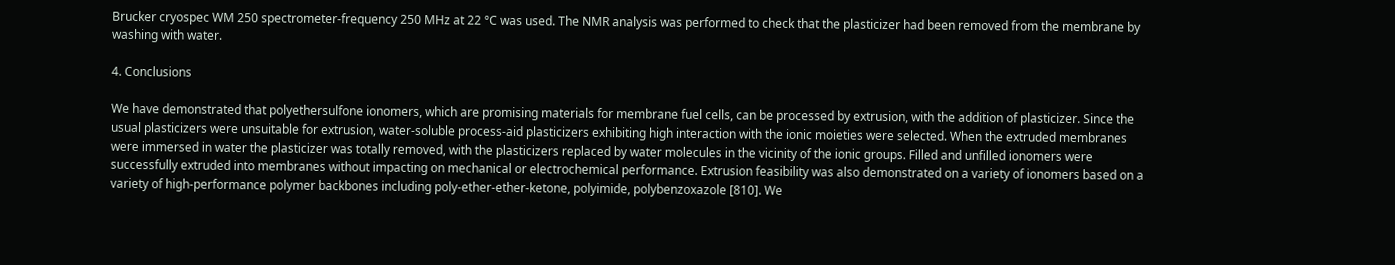Brucker cryospec WM 250 spectrometer-frequency 250 MHz at 22 °C was used. The NMR analysis was performed to check that the plasticizer had been removed from the membrane by washing with water.

4. Conclusions

We have demonstrated that polyethersulfone ionomers, which are promising materials for membrane fuel cells, can be processed by extrusion, with the addition of plasticizer. Since the usual plasticizers were unsuitable for extrusion, water-soluble process-aid plasticizers exhibiting high interaction with the ionic moieties were selected. When the extruded membranes were immersed in water the plasticizer was totally removed, with the plasticizers replaced by water molecules in the vicinity of the ionic groups. Filled and unfilled ionomers were successfully extruded into membranes without impacting on mechanical or electrochemical performance. Extrusion feasibility was also demonstrated on a variety of ionomers based on a variety of high-performance polymer backbones including poly-ether-ether-ketone, polyimide, polybenzoxazole [810]. We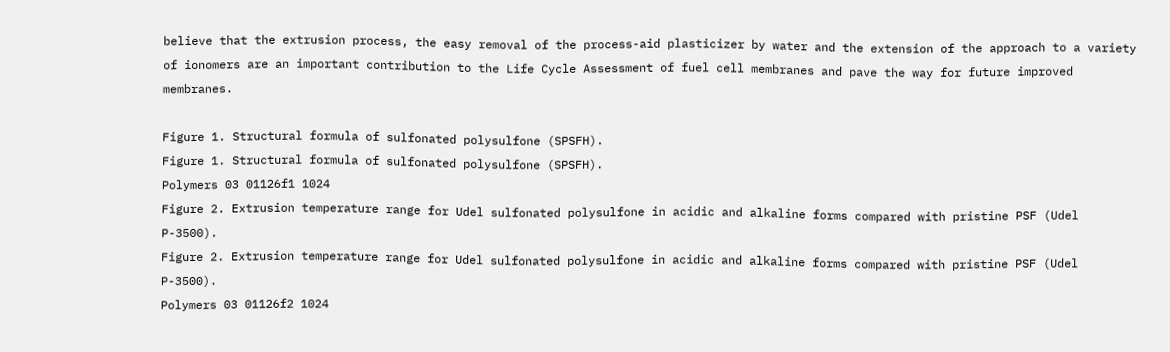believe that the extrusion process, the easy removal of the process-aid plasticizer by water and the extension of the approach to a variety of ionomers are an important contribution to the Life Cycle Assessment of fuel cell membranes and pave the way for future improved membranes.

Figure 1. Structural formula of sulfonated polysulfone (SPSFH).
Figure 1. Structural formula of sulfonated polysulfone (SPSFH).
Polymers 03 01126f1 1024
Figure 2. Extrusion temperature range for Udel sulfonated polysulfone in acidic and alkaline forms compared with pristine PSF (Udel P-3500).
Figure 2. Extrusion temperature range for Udel sulfonated polysulfone in acidic and alkaline forms compared with pristine PSF (Udel P-3500).
Polymers 03 01126f2 1024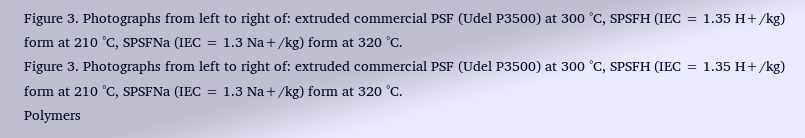Figure 3. Photographs from left to right of: extruded commercial PSF (Udel P3500) at 300 °C, SPSFH (IEC = 1.35 H+/kg) form at 210 °C, SPSFNa (IEC = 1.3 Na+/kg) form at 320 °C.
Figure 3. Photographs from left to right of: extruded commercial PSF (Udel P3500) at 300 °C, SPSFH (IEC = 1.35 H+/kg) form at 210 °C, SPSFNa (IEC = 1.3 Na+/kg) form at 320 °C.
Polymers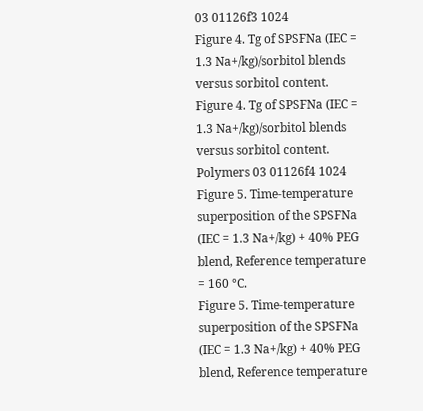03 01126f3 1024
Figure 4. Tg of SPSFNa (IEC = 1.3 Na+/kg)/sorbitol blends versus sorbitol content.
Figure 4. Tg of SPSFNa (IEC = 1.3 Na+/kg)/sorbitol blends versus sorbitol content.
Polymers 03 01126f4 1024
Figure 5. Time-temperature superposition of the SPSFNa (IEC = 1.3 Na+/kg) + 40% PEG blend, Reference temperature = 160 °C.
Figure 5. Time-temperature superposition of the SPSFNa (IEC = 1.3 Na+/kg) + 40% PEG blend, Reference temperature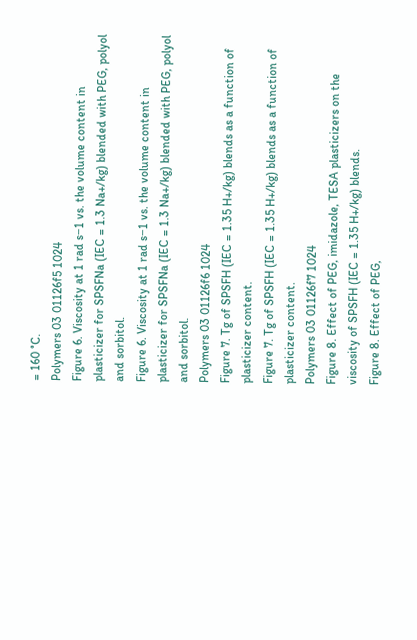= 160 °C.
Polymers 03 01126f5 1024
Figure 6. Viscosity at 1 rad s−1 vs. the volume content in plasticizer for SPSFNa (IEC = 1.3 Na+/kg) blended with PEG, polyol and sorbitol.
Figure 6. Viscosity at 1 rad s−1 vs. the volume content in plasticizer for SPSFNa (IEC = 1.3 Na+/kg) blended with PEG, polyol and sorbitol.
Polymers 03 01126f6 1024
Figure 7. Tg of SPSFH (IEC = 1.35 H+/kg) blends as a function of plasticizer content.
Figure 7. Tg of SPSFH (IEC = 1.35 H+/kg) blends as a function of plasticizer content.
Polymers 03 01126f7 1024
Figure 8. Effect of PEG, imidazole, TESA plasticizers on the viscosity of SPSFH (IEC = 1.35 H+/kg) blends.
Figure 8. Effect of PEG,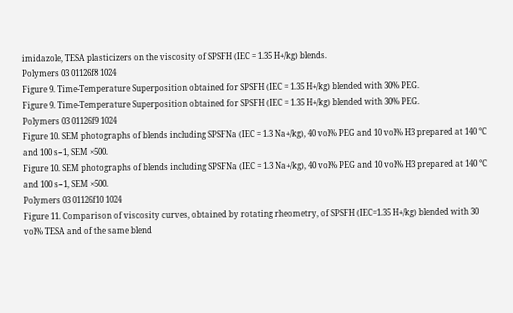imidazole, TESA plasticizers on the viscosity of SPSFH (IEC = 1.35 H+/kg) blends.
Polymers 03 01126f8 1024
Figure 9. Time-Temperature Superposition obtained for SPSFH (IEC = 1.35 H+/kg) blended with 30% PEG.
Figure 9. Time-Temperature Superposition obtained for SPSFH (IEC = 1.35 H+/kg) blended with 30% PEG.
Polymers 03 01126f9 1024
Figure 10. SEM photographs of blends including SPSFNa (IEC = 1.3 Na+/kg), 40 vol% PEG and 10 vol% H3 prepared at 140 °C and 100 s−1, SEM ×500.
Figure 10. SEM photographs of blends including SPSFNa (IEC = 1.3 Na+/kg), 40 vol% PEG and 10 vol% H3 prepared at 140 °C and 100 s−1, SEM ×500.
Polymers 03 01126f10 1024
Figure 11. Comparison of viscosity curves, obtained by rotating rheometry, of SPSFH (IEC=1.35 H+/kg) blended with 30 vol% TESA and of the same blend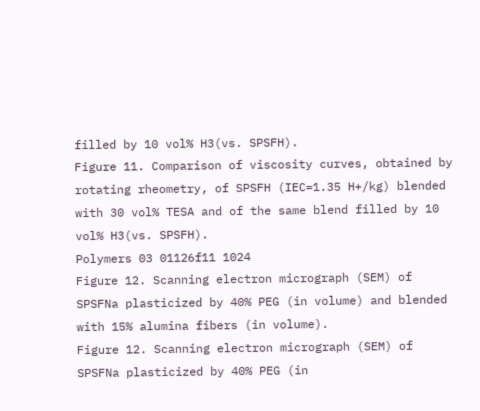filled by 10 vol% H3(vs. SPSFH).
Figure 11. Comparison of viscosity curves, obtained by rotating rheometry, of SPSFH (IEC=1.35 H+/kg) blended with 30 vol% TESA and of the same blend filled by 10 vol% H3(vs. SPSFH).
Polymers 03 01126f11 1024
Figure 12. Scanning electron micrograph (SEM) of SPSFNa plasticized by 40% PEG (in volume) and blended with 15% alumina fibers (in volume).
Figure 12. Scanning electron micrograph (SEM) of SPSFNa plasticized by 40% PEG (in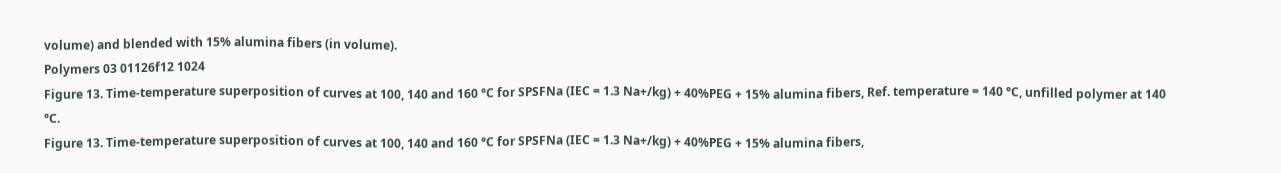volume) and blended with 15% alumina fibers (in volume).
Polymers 03 01126f12 1024
Figure 13. Time-temperature superposition of curves at 100, 140 and 160 °C for SPSFNa (IEC = 1.3 Na+/kg) + 40%PEG + 15% alumina fibers, Ref. temperature = 140 °C, unfilled polymer at 140 °C.
Figure 13. Time-temperature superposition of curves at 100, 140 and 160 °C for SPSFNa (IEC = 1.3 Na+/kg) + 40%PEG + 15% alumina fibers,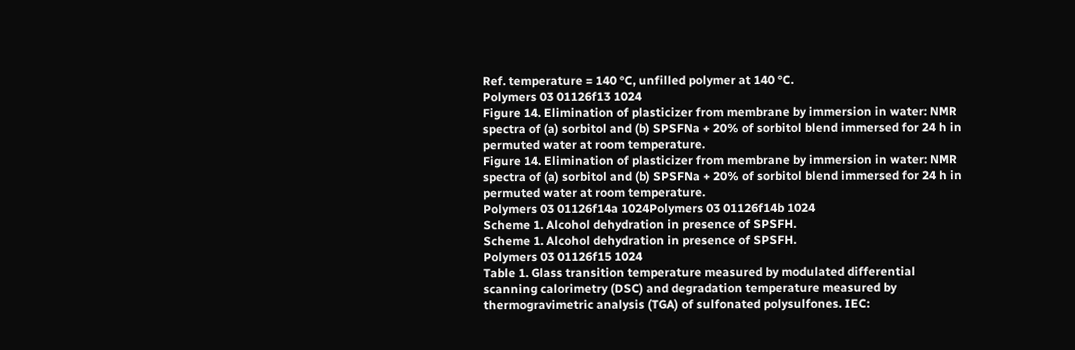Ref. temperature = 140 °C, unfilled polymer at 140 °C.
Polymers 03 01126f13 1024
Figure 14. Elimination of plasticizer from membrane by immersion in water: NMR spectra of (a) sorbitol and (b) SPSFNa + 20% of sorbitol blend immersed for 24 h in permuted water at room temperature.
Figure 14. Elimination of plasticizer from membrane by immersion in water: NMR spectra of (a) sorbitol and (b) SPSFNa + 20% of sorbitol blend immersed for 24 h in permuted water at room temperature.
Polymers 03 01126f14a 1024Polymers 03 01126f14b 1024
Scheme 1. Alcohol dehydration in presence of SPSFH.
Scheme 1. Alcohol dehydration in presence of SPSFH.
Polymers 03 01126f15 1024
Table 1. Glass transition temperature measured by modulated differential scanning calorimetry (DSC) and degradation temperature measured by thermogravimetric analysis (TGA) of sulfonated polysulfones. IEC: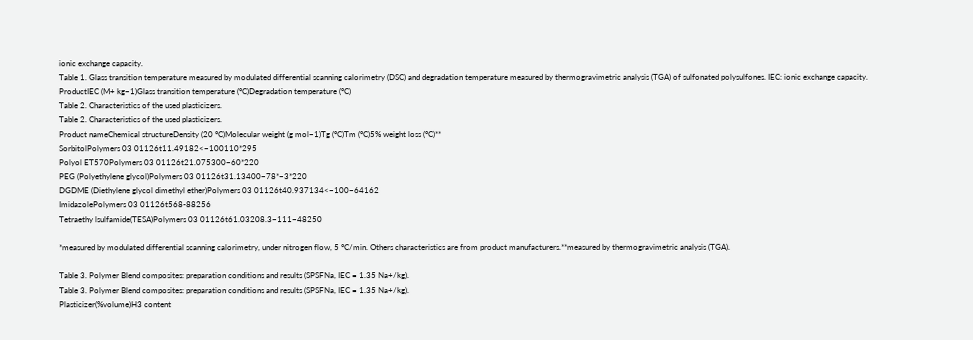ionic exchange capacity.
Table 1. Glass transition temperature measured by modulated differential scanning calorimetry (DSC) and degradation temperature measured by thermogravimetric analysis (TGA) of sulfonated polysulfones. IEC: ionic exchange capacity.
ProductIEC (M+ kg−1)Glass transition temperature (°C)Degradation temperature (°C)
Table 2. Characteristics of the used plasticizers.
Table 2. Characteristics of the used plasticizers.
Product nameChemical structureDensity (20 °C)Molecular weight (g mol−1)Tg (°C)Tm (°C)5% weight loss (°C)**
SorbitolPolymers 03 01126t11.49182<−100110*295
Polyol ET570Polymers 03 01126t21.075300−60*220
PEG (Polyethylene glycol)Polymers 03 01126t31.13400−78*−3*220
DGDME (Diethylene glycol dimethyl ether)Polymers 03 01126t40.937134<−100−64162
ImidazolePolymers 03 01126t568-88256
Tetraethy lsulfamide(TESA)Polymers 03 01126t61.03208.3−111−48250

*measured by modulated differential scanning calorimetry, under nitrogen flow, 5 °C/min. Others characteristics are from product manufacturers.**measured by thermogravimetric analysis (TGA).

Table 3. Polymer Blend composites: preparation conditions and results (SPSFNa, IEC = 1.35 Na+/kg).
Table 3. Polymer Blend composites: preparation conditions and results (SPSFNa, IEC = 1.35 Na+/kg).
Plasticizer(%volume)H3 content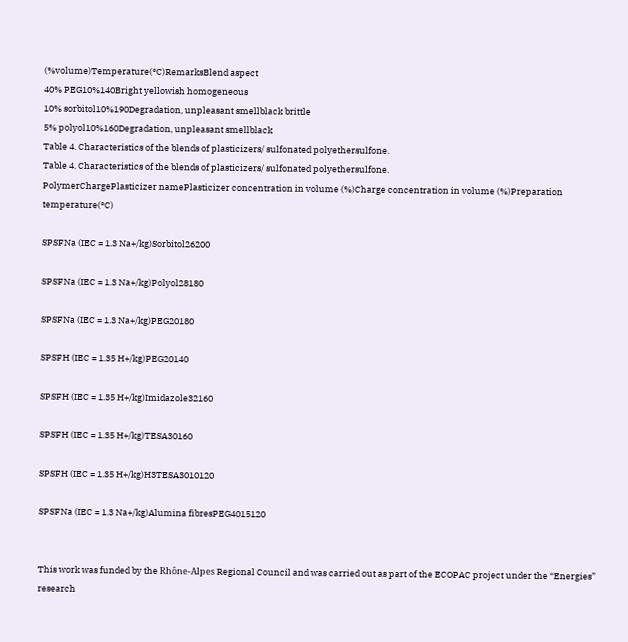(%volume)Temperature(°C)RemarksBlend aspect
40% PEG10%140Bright yellowish homogeneous
10% sorbitol10%190Degradation, unpleasant smellblack brittle
5% polyol10%160Degradation, unpleasant smellblack
Table 4. Characteristics of the blends of plasticizers/ sulfonated polyethersulfone.
Table 4. Characteristics of the blends of plasticizers/ sulfonated polyethersulfone.
PolymerChargePlasticizer namePlasticizer concentration in volume (%)Charge concentration in volume (%)Preparation temperature(°C)

SPSFNa (IEC = 1.3 Na+/kg)Sorbitol26200

SPSFNa (IEC = 1.3 Na+/kg)Polyol28180

SPSFNa (IEC = 1.3 Na+/kg)PEG20180

SPSFH (IEC = 1.35 H+/kg)PEG20140

SPSFH (IEC = 1.35 H+/kg)Imidazole32160

SPSFH (IEC = 1.35 H+/kg)TESA30160

SPSFH (IEC = 1.35 H+/kg)H3TESA3010120

SPSFNa (IEC = 1.3 Na+/kg)Alumina fibresPEG4015120


This work was funded by the Rhône-Alpes Regional Council and was carried out as part of the ECOPAC project under the “Energies” research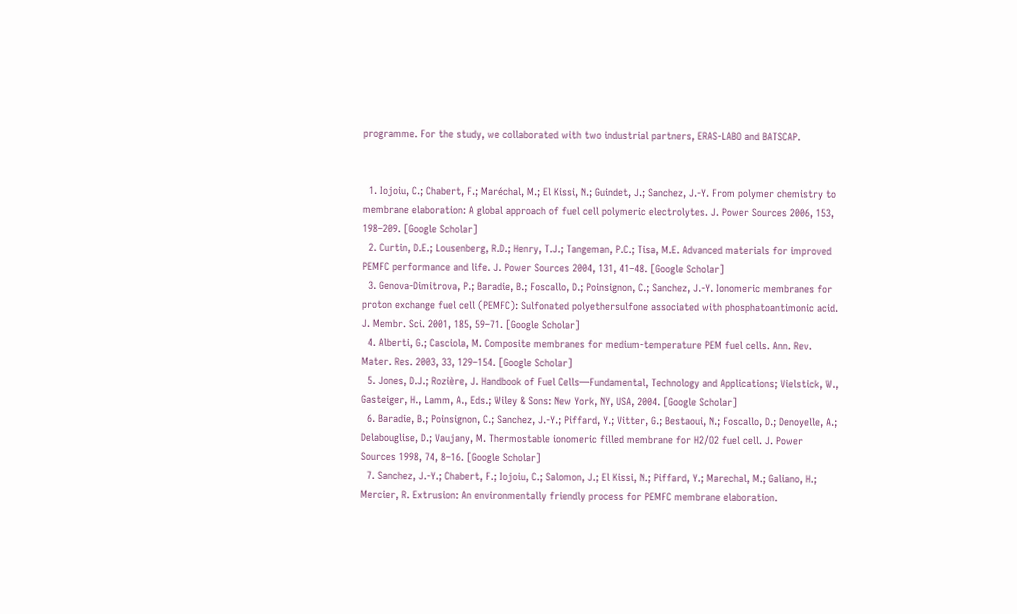programme. For the study, we collaborated with two industrial partners, ERAS-LABO and BATSCAP.


  1. Iojoiu, C.; Chabert, F.; Maréchal, M.; El Kissi, N.; Guindet, J.; Sanchez, J.-Y. From polymer chemistry to membrane elaboration: A global approach of fuel cell polymeric electrolytes. J. Power Sources 2006, 153, 198–209. [Google Scholar]
  2. Curtin, D.E.; Lousenberg, R.D.; Henry, T.J.; Tangeman, P.C.; Tisa, M.E. Advanced materials for improved PEMFC performance and life. J. Power Sources 2004, 131, 41–48. [Google Scholar]
  3. Genova-Dimitrova, P.; Baradie, B.; Foscallo, D.; Poinsignon, C.; Sanchez, J.-Y. Ionomeric membranes for proton exchange fuel cell (PEMFC): Sulfonated polyethersulfone associated with phosphatoantimonic acid. J. Membr. Sci. 2001, 185, 59–71. [Google Scholar]
  4. Alberti, G.; Casciola, M. Composite membranes for medium-temperature PEM fuel cells. Ann. Rev. Mater. Res. 2003, 33, 129–154. [Google Scholar]
  5. Jones, D.J.; Rozière, J. Handbook of Fuel Cells—Fundamental, Technology and Applications; Vielstick, W., Gasteiger, H., Lamm, A., Eds.; Wiley & Sons: New York, NY, USA, 2004. [Google Scholar]
  6. Baradie, B.; Poinsignon, C.; Sanchez, J.-Y.; Piffard, Y.; Vitter, G.; Bestaoui, N.; Foscallo, D.; Denoyelle, A.; Delabouglise, D.; Vaujany, M. Thermostable ionomeric filled membrane for H2/O2 fuel cell. J. Power Sources 1998, 74, 8–16. [Google Scholar]
  7. Sanchez, J.-Y.; Chabert, F.; Iojoiu, C.; Salomon, J.; El Kissi, N.; Piffard, Y.; Marechal, M.; Galiano, H.; Mercier, R. Extrusion: An environmentally friendly process for PEMFC membrane elaboration.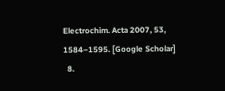Electrochim. Acta 2007, 53, 1584–1595. [Google Scholar]
  8.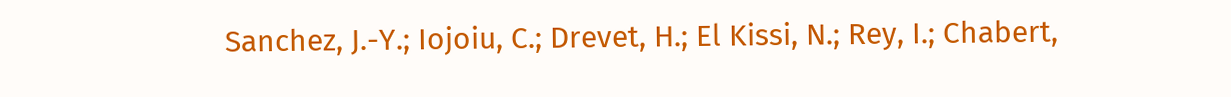Sanchez, J.-Y.; Iojoiu, C.; Drevet, H.; El Kissi, N.; Rey, I.; Chabert,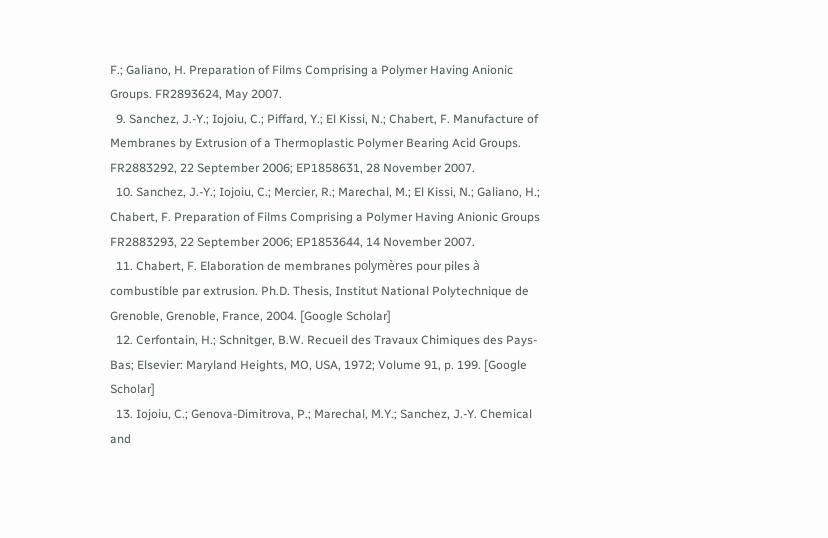F.; Galiano, H. Preparation of Films Comprising a Polymer Having Anionic Groups. FR2893624, May 2007.
  9. Sanchez, J.-Y.; Iojoiu, C.; Piffard, Y.; El Kissi, N.; Chabert, F. Manufacture of Membranes by Extrusion of a Thermoplastic Polymer Bearing Acid Groups. FR2883292, 22 September 2006; EP1858631, 28 November 2007.
  10. Sanchez, J.-Y.; Iojoiu, C.; Mercier, R.; Marechal, M.; El Kissi, N.; Galiano, H.; Chabert, F. Preparation of Films Comprising a Polymer Having Anionic Groups FR2883293, 22 September 2006; EP1853644, 14 November 2007.
  11. Chabert, F. Elaboration de membranes polymères pour piles à combustible par extrusion. Ph.D. Thesis, Institut National Polytechnique de Grenoble, Grenoble, France, 2004. [Google Scholar]
  12. Cerfontain, H.; Schnitger, B.W. Recueil des Travaux Chimiques des Pays-Bas; Elsevier: Maryland Heights, MO, USA, 1972; Volume 91, p. 199. [Google Scholar]
  13. Iojoiu, C.; Genova-Dimitrova, P.; Marechal, M.Y.; Sanchez, J.-Y. Chemical and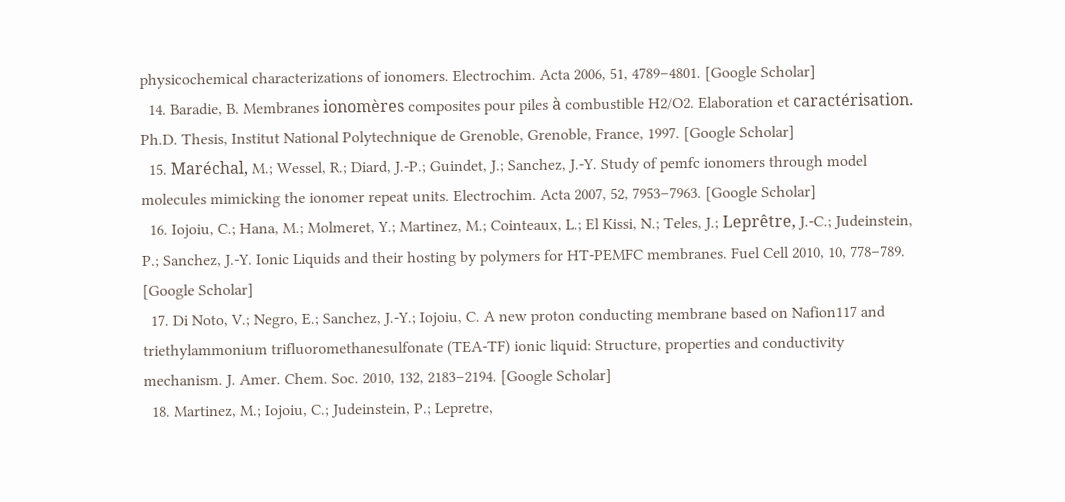physicochemical characterizations of ionomers. Electrochim. Acta 2006, 51, 4789–4801. [Google Scholar]
  14. Baradie, B. Membranes ionomères composites pour piles à combustible H2/O2. Elaboration et caractérisation. Ph.D. Thesis, Institut National Polytechnique de Grenoble, Grenoble, France, 1997. [Google Scholar]
  15. Maréchal, M.; Wessel, R.; Diard, J.-P.; Guindet, J.; Sanchez, J.-Y. Study of pemfc ionomers through model molecules mimicking the ionomer repeat units. Electrochim. Acta 2007, 52, 7953–7963. [Google Scholar]
  16. Iojoiu, C.; Hana, M.; Molmeret, Y.; Martinez, M.; Cointeaux, L.; El Kissi, N.; Teles, J.; Leprêtre, J.-C.; Judeinstein, P.; Sanchez, J.-Y. Ionic Liquids and their hosting by polymers for HT-PEMFC membranes. Fuel Cell 2010, 10, 778–789. [Google Scholar]
  17. Di Noto, V.; Negro, E.; Sanchez, J.-Y.; Iojoiu, C. A new proton conducting membrane based on Nafion117 and triethylammonium trifluoromethanesulfonate (TEA-TF) ionic liquid: Structure, properties and conductivity mechanism. J. Amer. Chem. Soc. 2010, 132, 2183–2194. [Google Scholar]
  18. Martinez, M.; Iojoiu, C.; Judeinstein, P.; Lepretre,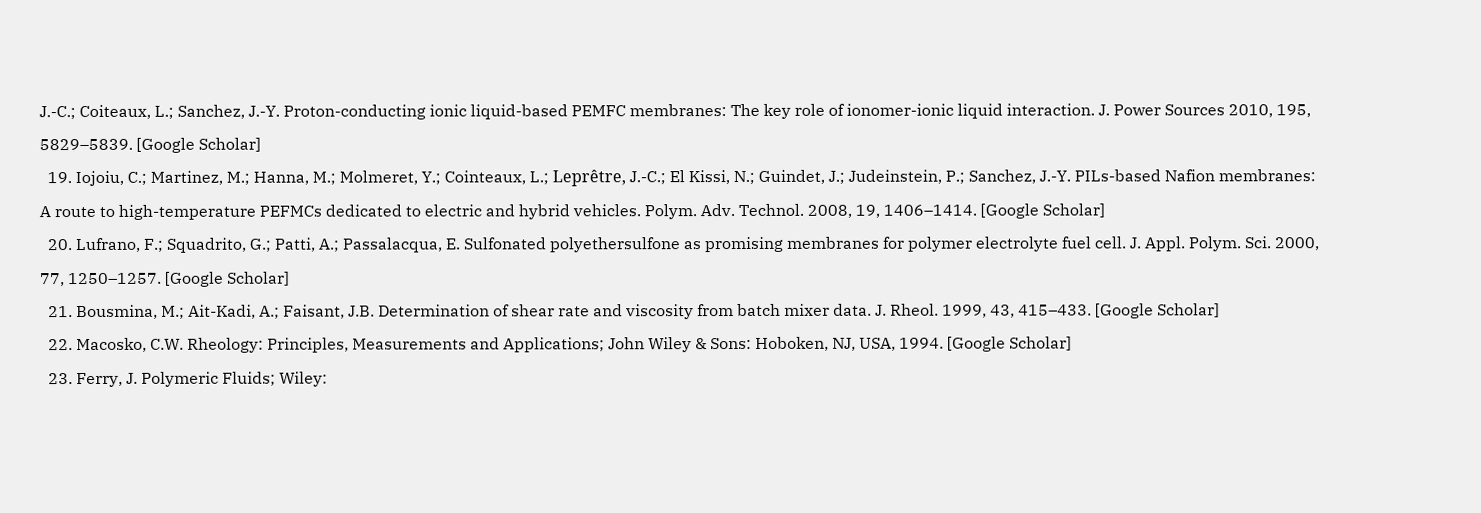J.-C.; Coiteaux, L.; Sanchez, J.-Y. Proton-conducting ionic liquid-based PEMFC membranes: The key role of ionomer-ionic liquid interaction. J. Power Sources 2010, 195, 5829–5839. [Google Scholar]
  19. Iojoiu, C.; Martinez, M.; Hanna, M.; Molmeret, Y.; Cointeaux, L.; Leprêtre, J.-C.; El Kissi, N.; Guindet, J.; Judeinstein, P.; Sanchez, J.-Y. PILs-based Nafion membranes: A route to high-temperature PEFMCs dedicated to electric and hybrid vehicles. Polym. Adv. Technol. 2008, 19, 1406–1414. [Google Scholar]
  20. Lufrano, F.; Squadrito, G.; Patti, A.; Passalacqua, E. Sulfonated polyethersulfone as promising membranes for polymer electrolyte fuel cell. J. Appl. Polym. Sci. 2000, 77, 1250–1257. [Google Scholar]
  21. Bousmina, M.; Ait-Kadi, A.; Faisant, J.B. Determination of shear rate and viscosity from batch mixer data. J. Rheol. 1999, 43, 415–433. [Google Scholar]
  22. Macosko, C.W. Rheology: Principles, Measurements and Applications; John Wiley & Sons: Hoboken, NJ, USA, 1994. [Google Scholar]
  23. Ferry, J. Polymeric Fluids; Wiley: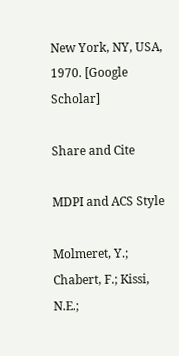New York, NY, USA, 1970. [Google Scholar]

Share and Cite

MDPI and ACS Style

Molmeret, Y.; Chabert, F.; Kissi, N.E.;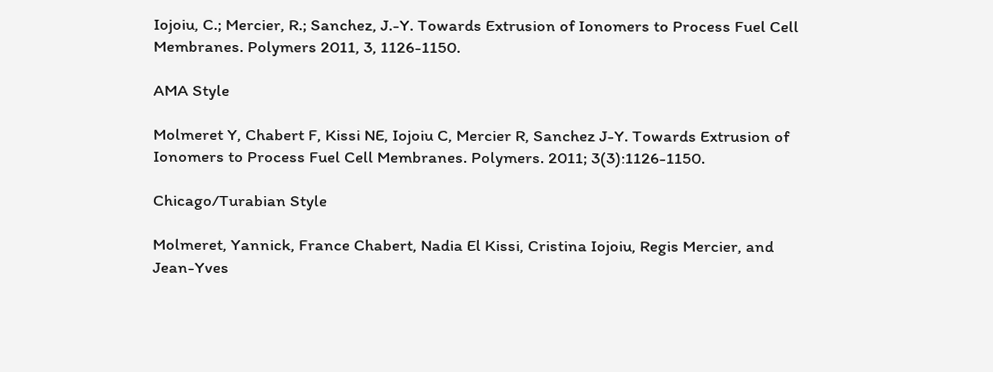Iojoiu, C.; Mercier, R.; Sanchez, J.-Y. Towards Extrusion of Ionomers to Process Fuel Cell Membranes. Polymers 2011, 3, 1126-1150.

AMA Style

Molmeret Y, Chabert F, Kissi NE, Iojoiu C, Mercier R, Sanchez J-Y. Towards Extrusion of Ionomers to Process Fuel Cell Membranes. Polymers. 2011; 3(3):1126-1150.

Chicago/Turabian Style

Molmeret, Yannick, France Chabert, Nadia El Kissi, Cristina Iojoiu, Regis Mercier, and Jean-Yves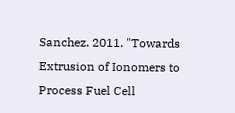Sanchez. 2011. "Towards Extrusion of Ionomers to Process Fuel Cell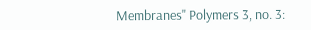Membranes" Polymers 3, no. 3: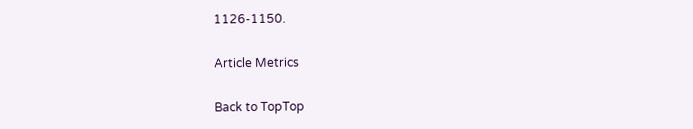1126-1150.

Article Metrics

Back to TopTop